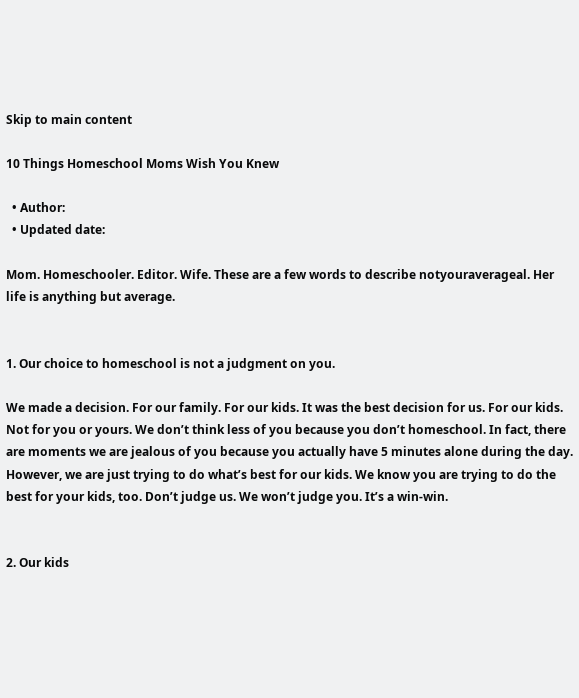Skip to main content

10 Things Homeschool Moms Wish You Knew

  • Author:
  • Updated date:

Mom. Homeschooler. Editor. Wife. These are a few words to describe notyouraverageal. Her life is anything but average.


1. Our choice to homeschool is not a judgment on you.

We made a decision. For our family. For our kids. It was the best decision for us. For our kids. Not for you or yours. We don’t think less of you because you don’t homeschool. In fact, there are moments we are jealous of you because you actually have 5 minutes alone during the day. However, we are just trying to do what’s best for our kids. We know you are trying to do the best for your kids, too. Don’t judge us. We won’t judge you. It’s a win-win.


2. Our kids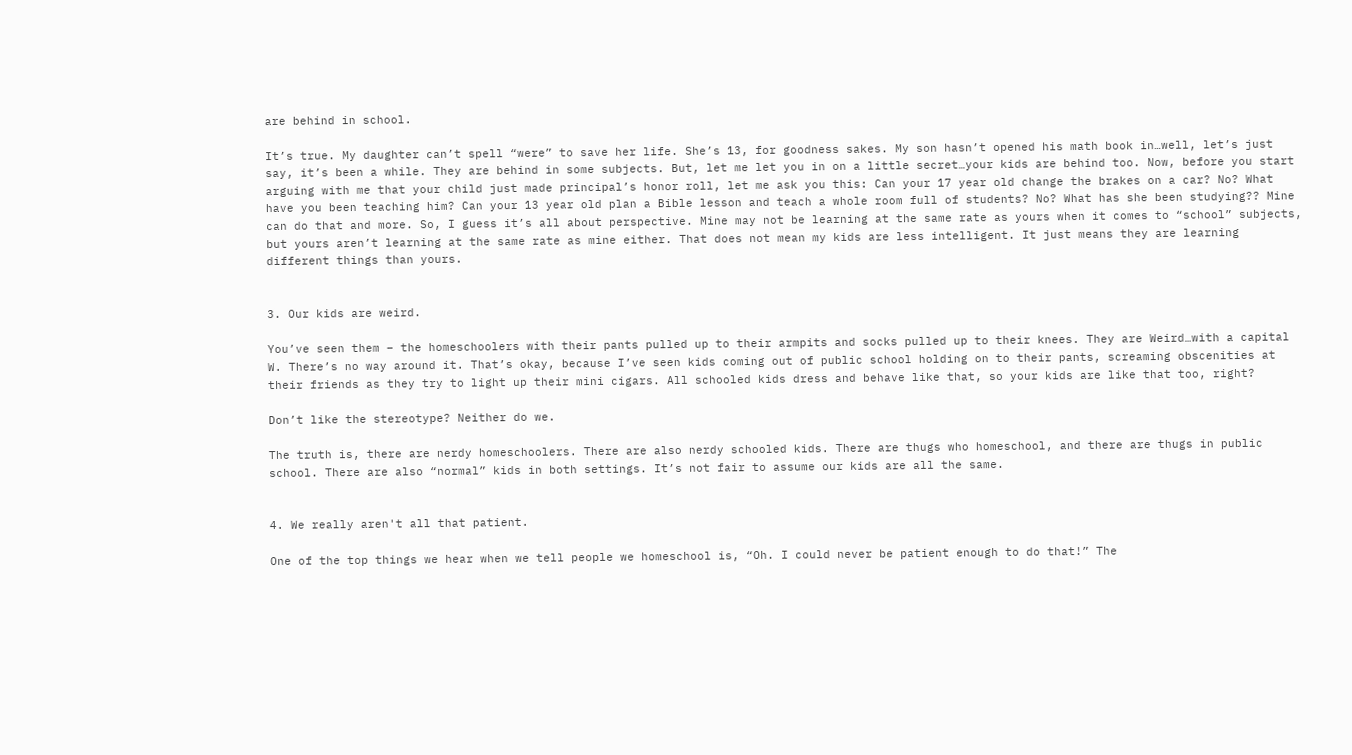are behind in school.

It’s true. My daughter can’t spell “were” to save her life. She’s 13, for goodness sakes. My son hasn’t opened his math book in…well, let’s just say, it’s been a while. They are behind in some subjects. But, let me let you in on a little secret…your kids are behind too. Now, before you start arguing with me that your child just made principal’s honor roll, let me ask you this: Can your 17 year old change the brakes on a car? No? What have you been teaching him? Can your 13 year old plan a Bible lesson and teach a whole room full of students? No? What has she been studying?? Mine can do that and more. So, I guess it’s all about perspective. Mine may not be learning at the same rate as yours when it comes to “school” subjects, but yours aren’t learning at the same rate as mine either. That does not mean my kids are less intelligent. It just means they are learning different things than yours.


3. Our kids are weird.

You’ve seen them – the homeschoolers with their pants pulled up to their armpits and socks pulled up to their knees. They are Weird…with a capital W. There’s no way around it. That’s okay, because I’ve seen kids coming out of public school holding on to their pants, screaming obscenities at their friends as they try to light up their mini cigars. All schooled kids dress and behave like that, so your kids are like that too, right?

Don’t like the stereotype? Neither do we.

The truth is, there are nerdy homeschoolers. There are also nerdy schooled kids. There are thugs who homeschool, and there are thugs in public school. There are also “normal” kids in both settings. It’s not fair to assume our kids are all the same.


4. We really aren't all that patient.

One of the top things we hear when we tell people we homeschool is, “Oh. I could never be patient enough to do that!” The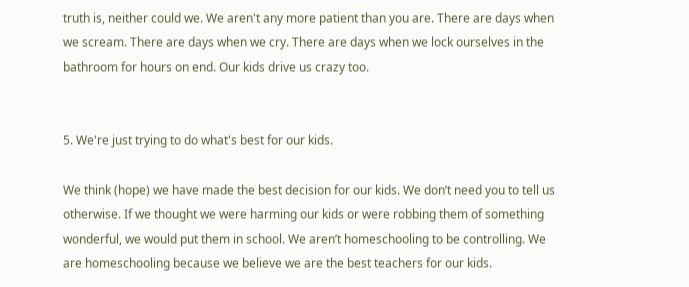truth is, neither could we. We aren't any more patient than you are. There are days when we scream. There are days when we cry. There are days when we lock ourselves in the bathroom for hours on end. Our kids drive us crazy too.


5. We're just trying to do what's best for our kids.

We think (hope) we have made the best decision for our kids. We don’t need you to tell us otherwise. If we thought we were harming our kids or were robbing them of something wonderful, we would put them in school. We aren’t homeschooling to be controlling. We are homeschooling because we believe we are the best teachers for our kids.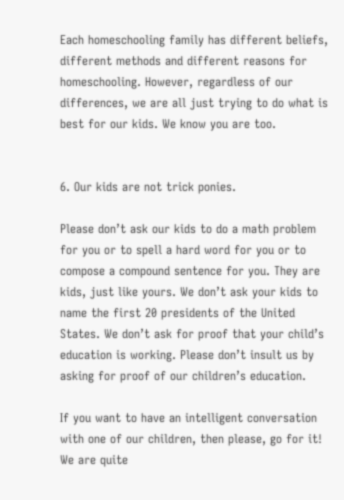Each homeschooling family has different beliefs, different methods and different reasons for homeschooling. However, regardless of our differences, we are all just trying to do what is best for our kids. We know you are too.


6. Our kids are not trick ponies.

Please don’t ask our kids to do a math problem for you or to spell a hard word for you or to compose a compound sentence for you. They are kids, just like yours. We don’t ask your kids to name the first 20 presidents of the United States. We don’t ask for proof that your child’s education is working. Please don’t insult us by asking for proof of our children’s education.

If you want to have an intelligent conversation with one of our children, then please, go for it! We are quite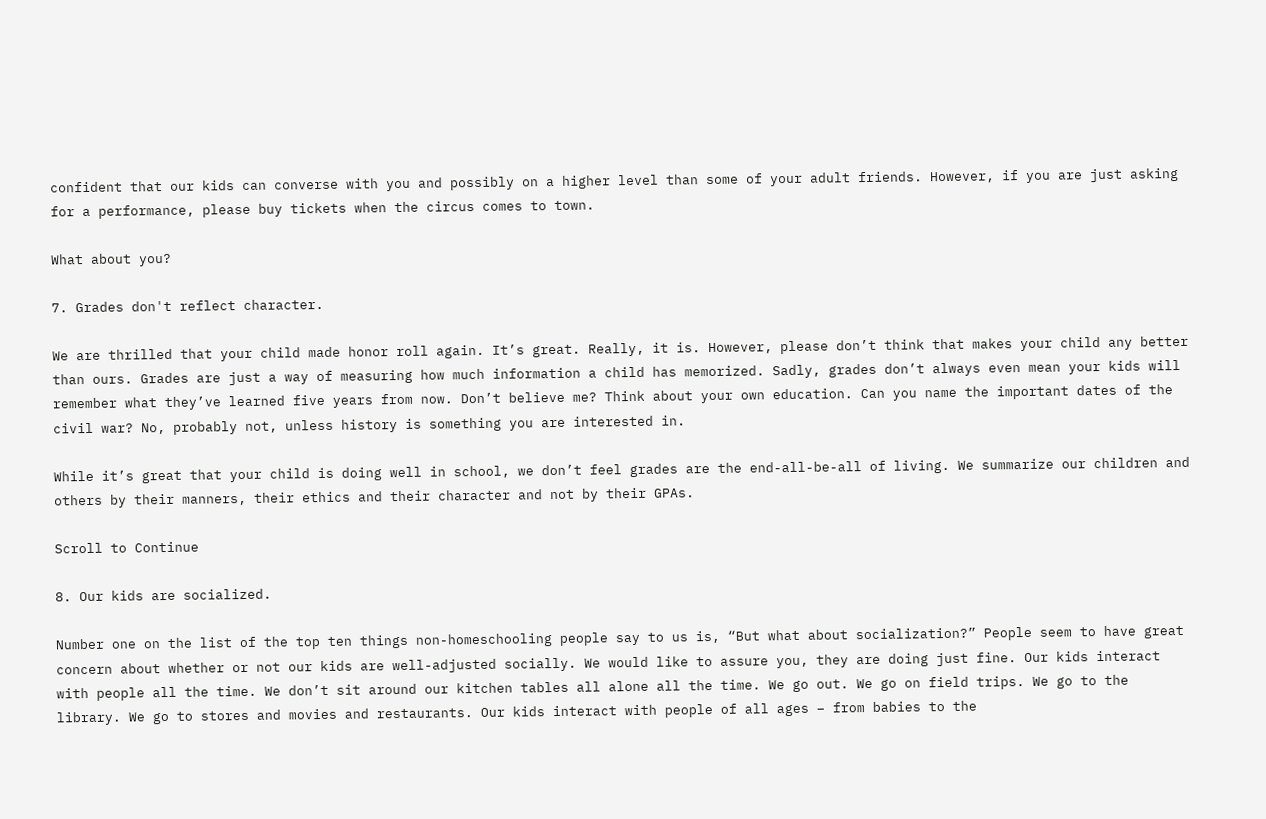confident that our kids can converse with you and possibly on a higher level than some of your adult friends. However, if you are just asking for a performance, please buy tickets when the circus comes to town.

What about you?

7. Grades don't reflect character.

We are thrilled that your child made honor roll again. It’s great. Really, it is. However, please don’t think that makes your child any better than ours. Grades are just a way of measuring how much information a child has memorized. Sadly, grades don’t always even mean your kids will remember what they’ve learned five years from now. Don’t believe me? Think about your own education. Can you name the important dates of the civil war? No, probably not, unless history is something you are interested in.

While it’s great that your child is doing well in school, we don’t feel grades are the end-all-be-all of living. We summarize our children and others by their manners, their ethics and their character and not by their GPAs.

Scroll to Continue

8. Our kids are socialized.

Number one on the list of the top ten things non-homeschooling people say to us is, “But what about socialization?” People seem to have great concern about whether or not our kids are well-adjusted socially. We would like to assure you, they are doing just fine. Our kids interact with people all the time. We don’t sit around our kitchen tables all alone all the time. We go out. We go on field trips. We go to the library. We go to stores and movies and restaurants. Our kids interact with people of all ages – from babies to the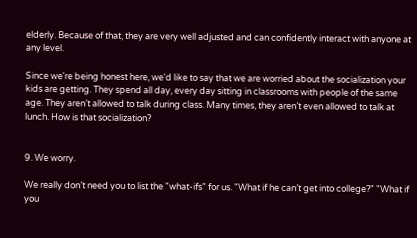elderly. Because of that, they are very well adjusted and can confidently interact with anyone at any level.

Since we're being honest here, we'd like to say that we are worried about the socialization your kids are getting. They spend all day, every day sitting in classrooms with people of the same age. They aren’t allowed to talk during class. Many times, they aren’t even allowed to talk at lunch. How is that socialization?


9. We worry.

We really don’t need you to list the "what-ifs" for us. "What if he can’t get into college?" "What if you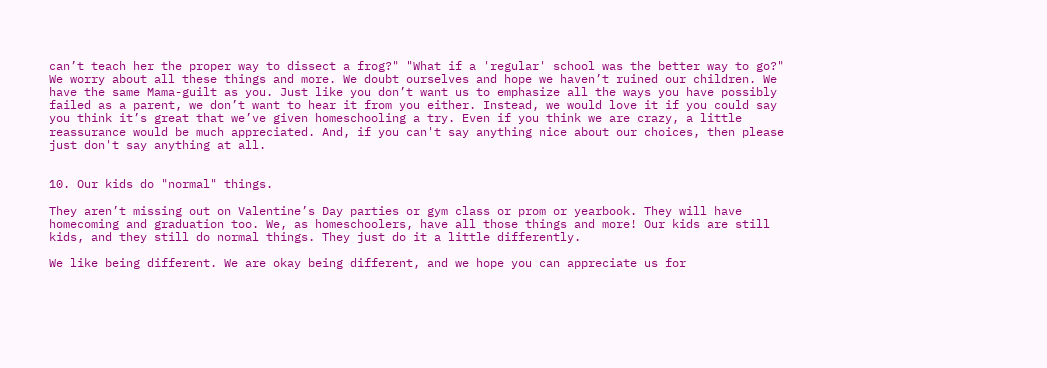can’t teach her the proper way to dissect a frog?" "What if a 'regular' school was the better way to go?" We worry about all these things and more. We doubt ourselves and hope we haven’t ruined our children. We have the same Mama-guilt as you. Just like you don’t want us to emphasize all the ways you have possibly failed as a parent, we don’t want to hear it from you either. Instead, we would love it if you could say you think it’s great that we’ve given homeschooling a try. Even if you think we are crazy, a little reassurance would be much appreciated. And, if you can't say anything nice about our choices, then please just don't say anything at all.


10. Our kids do "normal" things.

They aren’t missing out on Valentine’s Day parties or gym class or prom or yearbook. They will have homecoming and graduation too. We, as homeschoolers, have all those things and more! Our kids are still kids, and they still do normal things. They just do it a little differently.

We like being different. We are okay being different, and we hope you can appreciate us for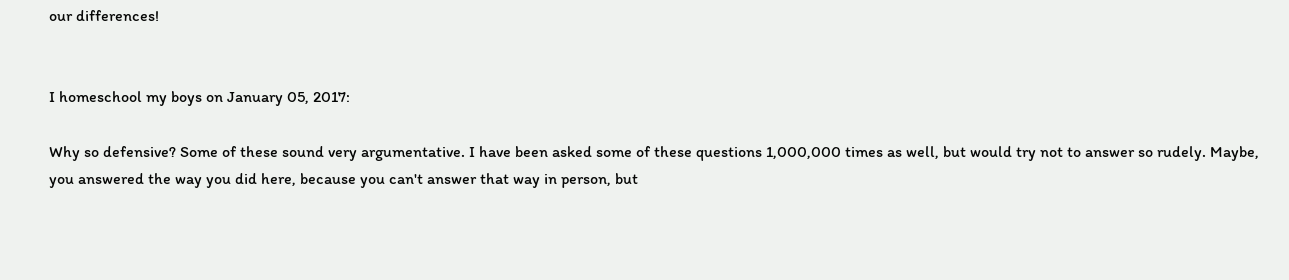our differences!


I homeschool my boys on January 05, 2017:

Why so defensive? Some of these sound very argumentative. I have been asked some of these questions 1,000,000 times as well, but would try not to answer so rudely. Maybe, you answered the way you did here, because you can't answer that way in person, but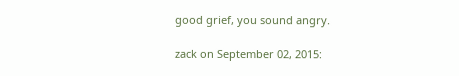good grief, you sound angry.

zack on September 02, 2015: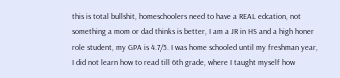this is total bullshit, homeschoolers need to have a REAL edcation, not something a mom or dad thinks is better, I am a JR in HS and a high honer role student, my GPA is 4.7/5. I was home schooled until my freshman year, I did not learn how to read till 6th grade, where I taught myself how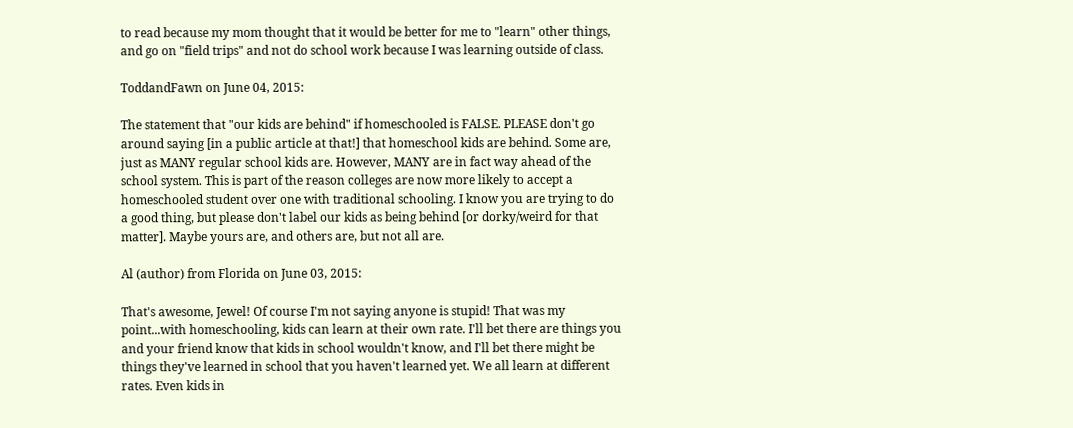to read because my mom thought that it would be better for me to "learn" other things, and go on "field trips" and not do school work because I was learning outside of class.

ToddandFawn on June 04, 2015:

The statement that "our kids are behind" if homeschooled is FALSE. PLEASE don't go around saying [in a public article at that!] that homeschool kids are behind. Some are, just as MANY regular school kids are. However, MANY are in fact way ahead of the school system. This is part of the reason colleges are now more likely to accept a homeschooled student over one with traditional schooling. I know you are trying to do a good thing, but please don't label our kids as being behind [or dorky/weird for that matter]. Maybe yours are, and others are, but not all are.

Al (author) from Florida on June 03, 2015:

That's awesome, Jewel! Of course I'm not saying anyone is stupid! That was my point...with homeschooling, kids can learn at their own rate. I'll bet there are things you and your friend know that kids in school wouldn't know, and I'll bet there might be things they've learned in school that you haven't learned yet. We all learn at different rates. Even kids in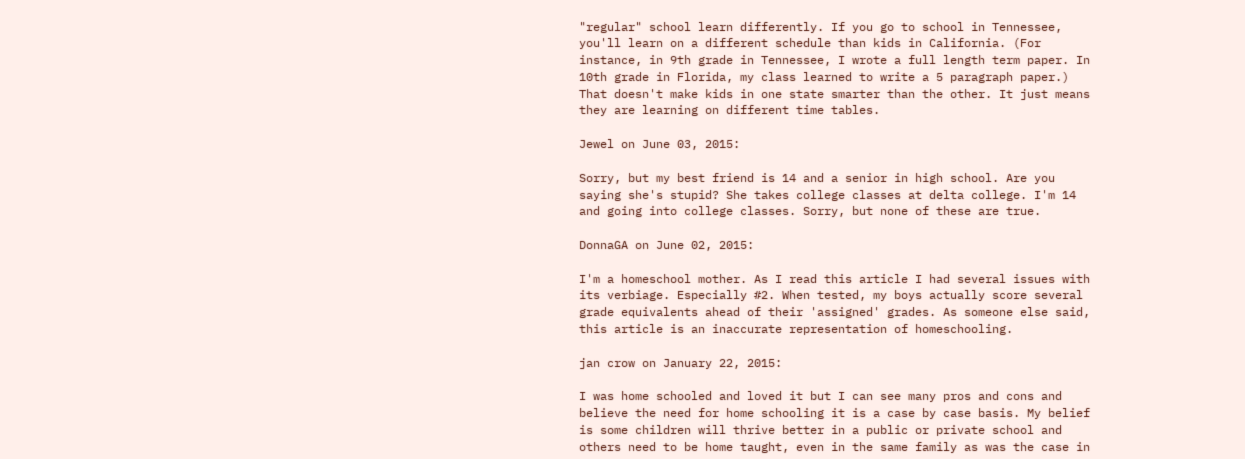"regular" school learn differently. If you go to school in Tennessee, you'll learn on a different schedule than kids in California. (For instance, in 9th grade in Tennessee, I wrote a full length term paper. In 10th grade in Florida, my class learned to write a 5 paragraph paper.) That doesn't make kids in one state smarter than the other. It just means they are learning on different time tables.

Jewel on June 03, 2015:

Sorry, but my best friend is 14 and a senior in high school. Are you saying she's stupid? She takes college classes at delta college. I'm 14 and going into college classes. Sorry, but none of these are true.

DonnaGA on June 02, 2015:

I'm a homeschool mother. As I read this article I had several issues with its verbiage. Especially #2. When tested, my boys actually score several grade equivalents ahead of their 'assigned' grades. As someone else said, this article is an inaccurate representation of homeschooling.

jan crow on January 22, 2015:

I was home schooled and loved it but I can see many pros and cons and believe the need for home schooling it is a case by case basis. My belief is some children will thrive better in a public or private school and others need to be home taught, even in the same family as was the case in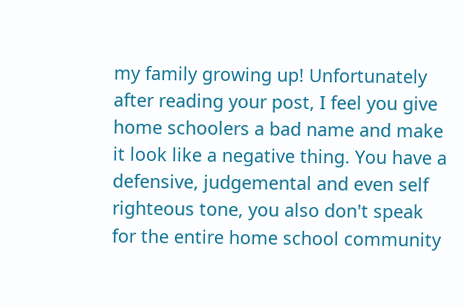my family growing up! Unfortunately after reading your post, I feel you give home schoolers a bad name and make it look like a negative thing. You have a defensive, judgemental and even self righteous tone, you also don't speak for the entire home school community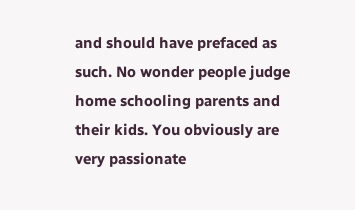and should have prefaced as such. No wonder people judge home schooling parents and their kids. You obviously are very passionate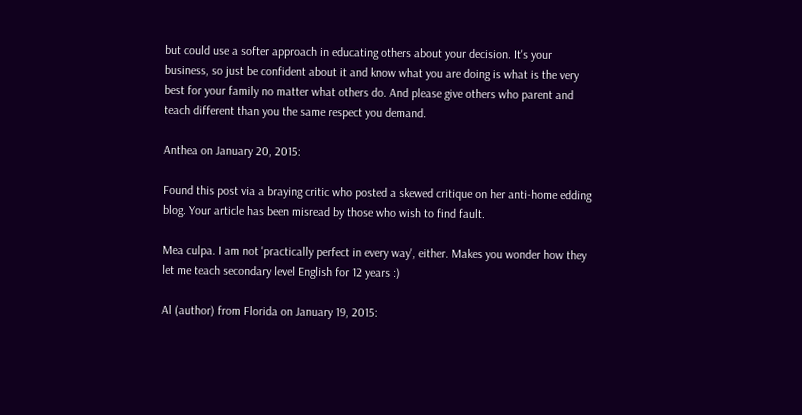but could use a softer approach in educating others about your decision. It's your business, so just be confident about it and know what you are doing is what is the very best for your family no matter what others do. And please give others who parent and teach different than you the same respect you demand.

Anthea on January 20, 2015:

Found this post via a braying critic who posted a skewed critique on her anti-home edding blog. Your article has been misread by those who wish to find fault.

Mea culpa. I am not 'practically perfect in every way', either. Makes you wonder how they let me teach secondary level English for 12 years :)

Al (author) from Florida on January 19, 2015: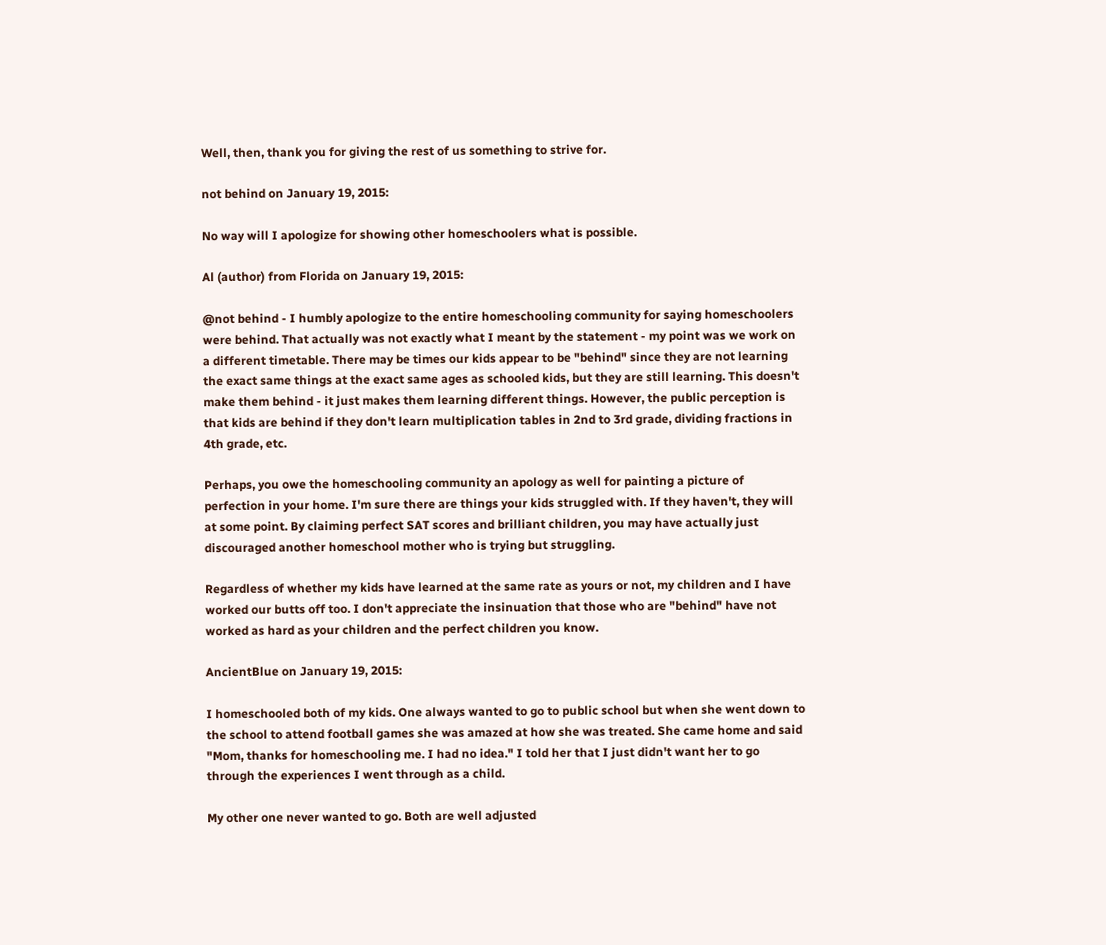Well, then, thank you for giving the rest of us something to strive for.

not behind on January 19, 2015:

No way will I apologize for showing other homeschoolers what is possible.

Al (author) from Florida on January 19, 2015:

@not behind - I humbly apologize to the entire homeschooling community for saying homeschoolers were behind. That actually was not exactly what I meant by the statement - my point was we work on a different timetable. There may be times our kids appear to be "behind" since they are not learning the exact same things at the exact same ages as schooled kids, but they are still learning. This doesn't make them behind - it just makes them learning different things. However, the public perception is that kids are behind if they don't learn multiplication tables in 2nd to 3rd grade, dividing fractions in 4th grade, etc.

Perhaps, you owe the homeschooling community an apology as well for painting a picture of perfection in your home. I'm sure there are things your kids struggled with. If they haven't, they will at some point. By claiming perfect SAT scores and brilliant children, you may have actually just discouraged another homeschool mother who is trying but struggling.

Regardless of whether my kids have learned at the same rate as yours or not, my children and I have worked our butts off too. I don't appreciate the insinuation that those who are "behind" have not worked as hard as your children and the perfect children you know.

AncientBlue on January 19, 2015:

I homeschooled both of my kids. One always wanted to go to public school but when she went down to the school to attend football games she was amazed at how she was treated. She came home and said "Mom, thanks for homeschooling me. I had no idea." I told her that I just didn't want her to go through the experiences I went through as a child.

My other one never wanted to go. Both are well adjusted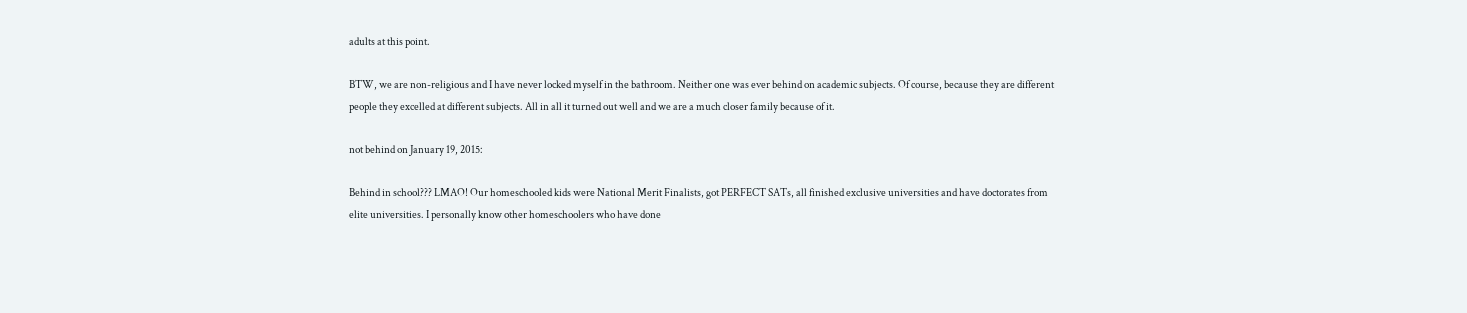adults at this point.

BTW, we are non-religious and I have never locked myself in the bathroom. Neither one was ever behind on academic subjects. Of course, because they are different people they excelled at different subjects. All in all it turned out well and we are a much closer family because of it.

not behind on January 19, 2015:

Behind in school??? LMAO! Our homeschooled kids were National Merit Finalists, got PERFECT SATs, all finished exclusive universities and have doctorates from elite universities. I personally know other homeschoolers who have done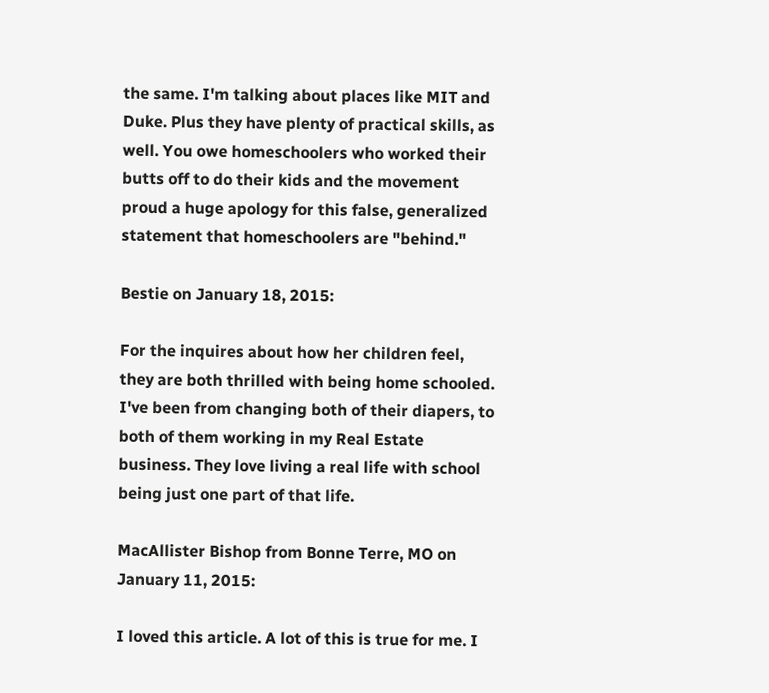the same. I'm talking about places like MIT and Duke. Plus they have plenty of practical skills, as well. You owe homeschoolers who worked their butts off to do their kids and the movement proud a huge apology for this false, generalized statement that homeschoolers are "behind."

Bestie on January 18, 2015:

For the inquires about how her children feel, they are both thrilled with being home schooled. I've been from changing both of their diapers, to both of them working in my Real Estate business. They love living a real life with school being just one part of that life.

MacAllister Bishop from Bonne Terre, MO on January 11, 2015:

I loved this article. A lot of this is true for me. I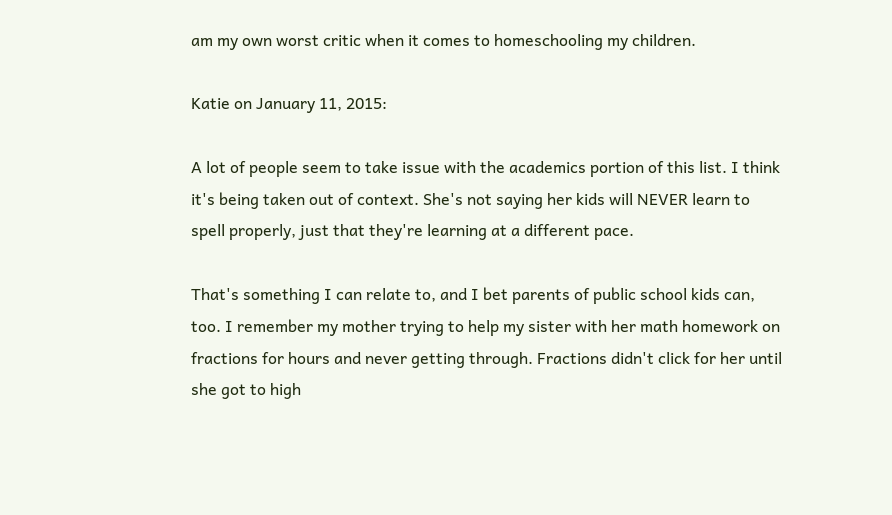am my own worst critic when it comes to homeschooling my children.

Katie on January 11, 2015:

A lot of people seem to take issue with the academics portion of this list. I think it's being taken out of context. She's not saying her kids will NEVER learn to spell properly, just that they're learning at a different pace.

That's something I can relate to, and I bet parents of public school kids can, too. I remember my mother trying to help my sister with her math homework on fractions for hours and never getting through. Fractions didn't click for her until she got to high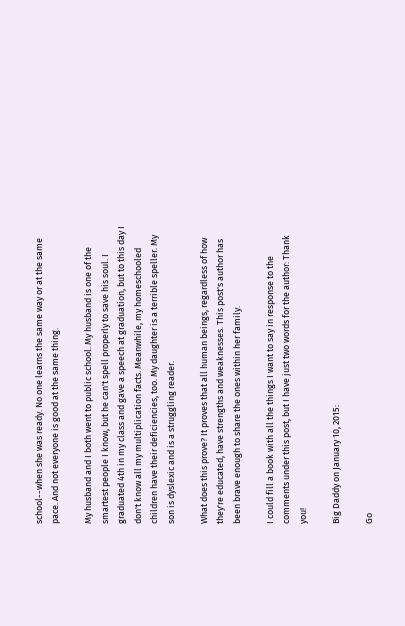school--when she was ready. No one learns the same way or at the same pace. And not everyone is good at the same thing.

My husband and I both went to public school. My husband is one of the smartest people I know, but he can't spell properly to save his soul. I graduated 4th in my class and gave a speech at graduation, but to this day I don't know all my multiplication facts. Meanwhile, my homeschooled children have their deficiencies, too. My daughter is a terrible speller. My son is dyslexic and is a struggling reader.

What does this prove? It proves that all human beings, regardless of how they're educated, have strengths and weaknesses. This post's author has been brave enough to share the ones within her family.

I could fill a book with all the things I want to say in response to the comments under this post, but I have just two words for the author: Thank you!

Big Daddy on January 10, 2015:

Go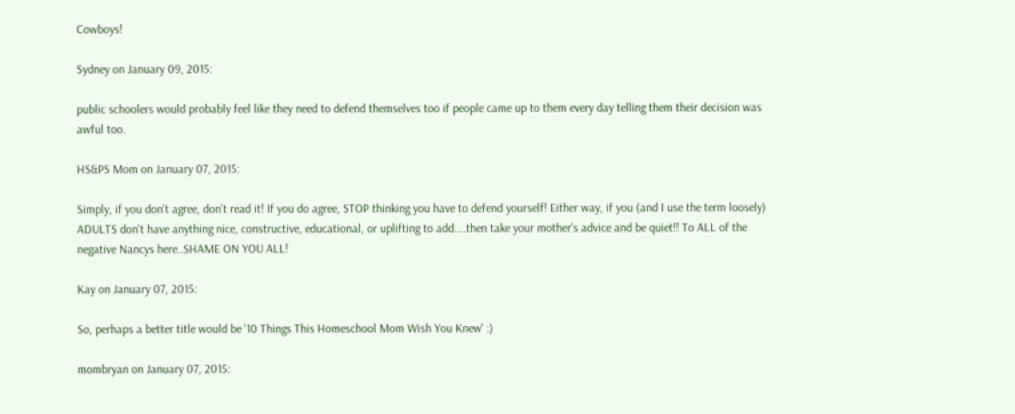Cowboys!

Sydney on January 09, 2015:

public schoolers would probably feel like they need to defend themselves too if people came up to them every day telling them their decision was awful too.

HS&PS Mom on January 07, 2015:

Simply, if you don't agree, don't read it! If you do agree, STOP thinking you have to defend yourself! Either way, if you (and I use the term loosely) ADULTS don't have anything nice, constructive, educational, or uplifting to add....then take your mother's advice and be quiet!! To ALL of the negative Nancys here..SHAME ON YOU ALL!

Kay on January 07, 2015:

So, perhaps a better title would be '10 Things This Homeschool Mom Wish You Knew' :)

mombryan on January 07, 2015: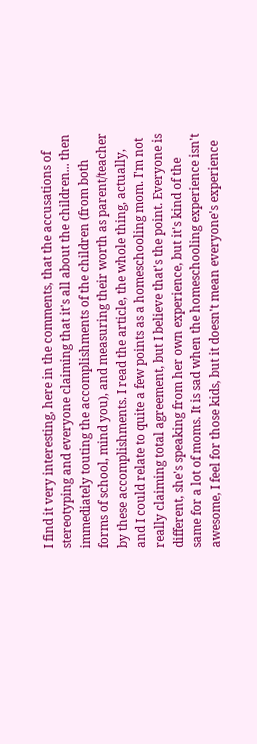I find it very interesting, here in the comments, that the accusations of stereotyping and everyone claiming that it's all about the children... then immediately touting the accomplishments of the children (from both forms of school, mind you), and measuring their worth as parent/teacher by these accomplishments. I read the article, the whole thing, actually, and I could relate to quite a few points as a homeschooling mom. I'm not really claiming total agreement, but I believe that's the point. Everyone is different, she's speaking from her own experience, but it's kind of the same for a lot of moms. It is sad when the homeschooling experience isn't awesome, I feel for those kids, but it doesn't mean everyone's experience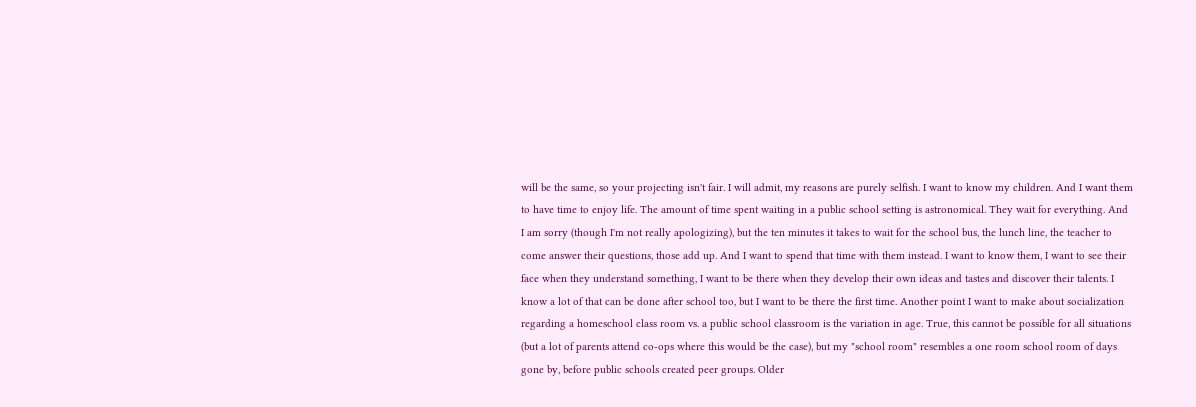will be the same, so your projecting isn't fair. I will admit, my reasons are purely selfish. I want to know my children. And I want them to have time to enjoy life. The amount of time spent waiting in a public school setting is astronomical. They wait for everything. And I am sorry (though I'm not really apologizing), but the ten minutes it takes to wait for the school bus, the lunch line, the teacher to come answer their questions, those add up. And I want to spend that time with them instead. I want to know them, I want to see their face when they understand something, I want to be there when they develop their own ideas and tastes and discover their talents. I know a lot of that can be done after school too, but I want to be there the first time. Another point I want to make about socialization regarding a homeschool class room vs. a public school classroom is the variation in age. True, this cannot be possible for all situations (but a lot of parents attend co-ops where this would be the case), but my "school room" resembles a one room school room of days gone by, before public schools created peer groups. Older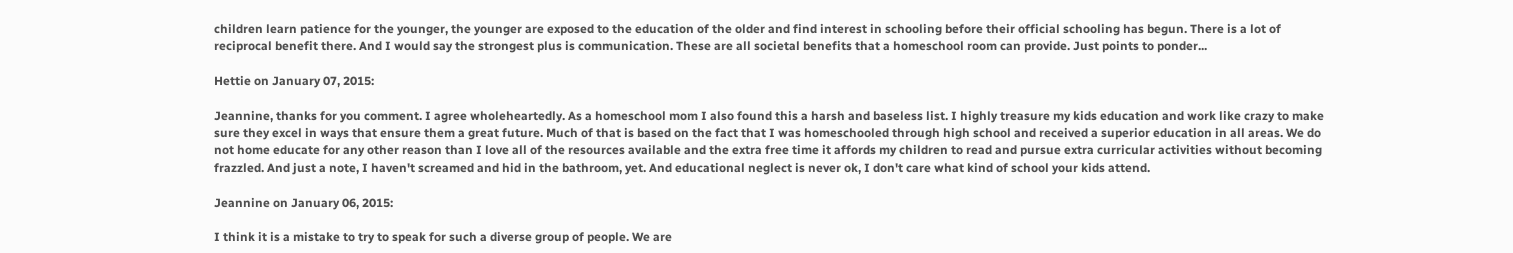children learn patience for the younger, the younger are exposed to the education of the older and find interest in schooling before their official schooling has begun. There is a lot of reciprocal benefit there. And I would say the strongest plus is communication. These are all societal benefits that a homeschool room can provide. Just points to ponder...

Hettie on January 07, 2015:

Jeannine, thanks for you comment. I agree wholeheartedly. As a homeschool mom I also found this a harsh and baseless list. I highly treasure my kids education and work like crazy to make sure they excel in ways that ensure them a great future. Much of that is based on the fact that I was homeschooled through high school and received a superior education in all areas. We do not home educate for any other reason than I love all of the resources available and the extra free time it affords my children to read and pursue extra curricular activities without becoming frazzled. And just a note, I haven't screamed and hid in the bathroom, yet. And educational neglect is never ok, I don't care what kind of school your kids attend.

Jeannine on January 06, 2015:

I think it is a mistake to try to speak for such a diverse group of people. We are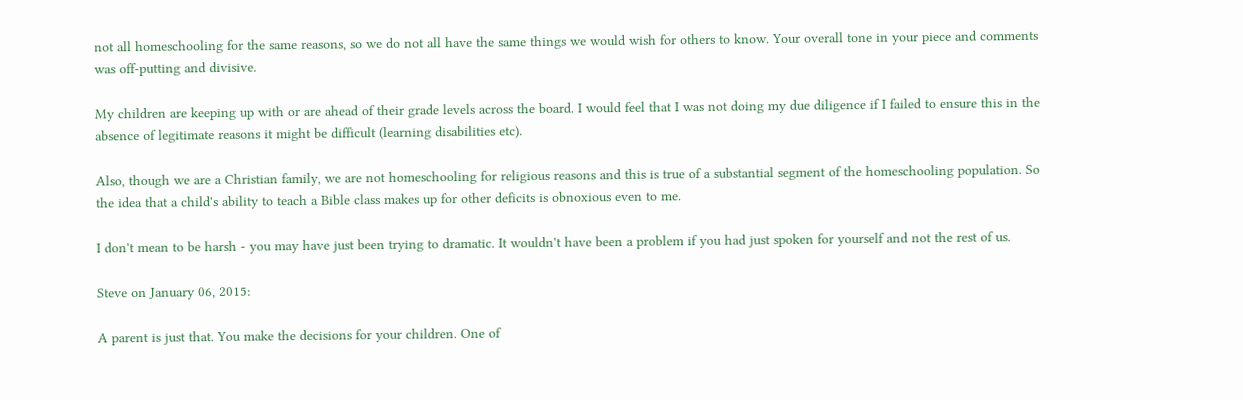not all homeschooling for the same reasons, so we do not all have the same things we would wish for others to know. Your overall tone in your piece and comments was off-putting and divisive.

My children are keeping up with or are ahead of their grade levels across the board. I would feel that I was not doing my due diligence if I failed to ensure this in the absence of legitimate reasons it might be difficult (learning disabilities etc).

Also, though we are a Christian family, we are not homeschooling for religious reasons and this is true of a substantial segment of the homeschooling population. So the idea that a child's ability to teach a Bible class makes up for other deficits is obnoxious even to me.

I don't mean to be harsh - you may have just been trying to dramatic. It wouldn't have been a problem if you had just spoken for yourself and not the rest of us.

Steve on January 06, 2015:

A parent is just that. You make the decisions for your children. One of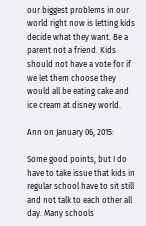our biggest problems in our world right now is letting kids decide what they want. Be a parent not a friend. Kids should not have a vote for if we let them choose they would all be eating cake and ice cream at disney world.

Ann on January 06, 2015:

Some good points, but I do have to take issue that kids in regular school have to sit still and not talk to each other all day. Many schools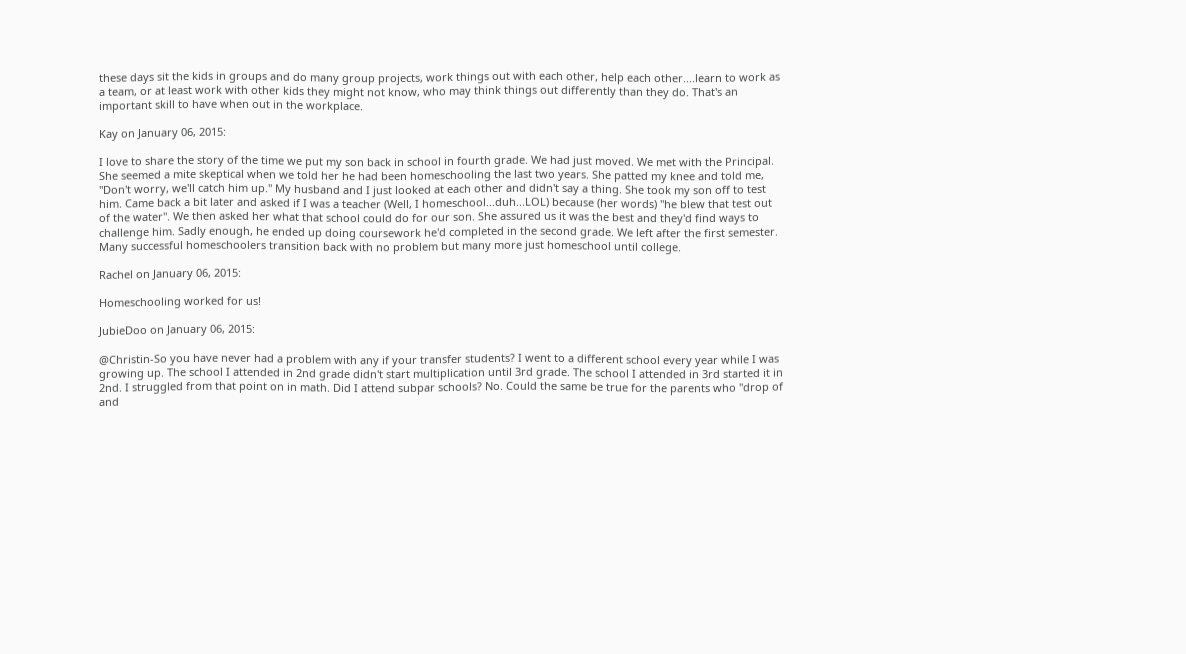these days sit the kids in groups and do many group projects, work things out with each other, help each other....learn to work as a team, or at least work with other kids they might not know, who may think things out differently than they do. That's an important skill to have when out in the workplace.

Kay on January 06, 2015:

I love to share the story of the time we put my son back in school in fourth grade. We had just moved. We met with the Principal. She seemed a mite skeptical when we told her he had been homeschooling the last two years. She patted my knee and told me, "Don't worry, we'll catch him up." My husband and I just looked at each other and didn't say a thing. She took my son off to test him. Came back a bit later and asked if I was a teacher (Well, I homeschool...duh...LOL) because (her words) "he blew that test out of the water". We then asked her what that school could do for our son. She assured us it was the best and they'd find ways to challenge him. Sadly enough, he ended up doing coursework he'd completed in the second grade. We left after the first semester. Many successful homeschoolers transition back with no problem but many more just homeschool until college.

Rachel on January 06, 2015:

Homeschooling worked for us!

JubieDoo on January 06, 2015:

@Christin-So you have never had a problem with any if your transfer students? I went to a different school every year while I was growing up. The school I attended in 2nd grade didn't start multiplication until 3rd grade. The school I attended in 3rd started it in 2nd. I struggled from that point on in math. Did I attend subpar schools? No. Could the same be true for the parents who "drop of and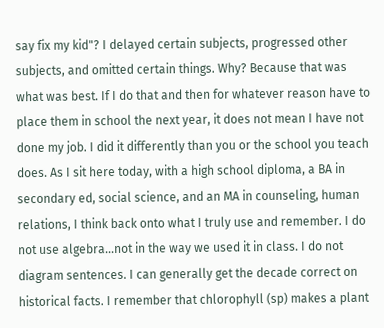say fix my kid"? I delayed certain subjects, progressed other subjects, and omitted certain things. Why? Because that was what was best. If I do that and then for whatever reason have to place them in school the next year, it does not mean I have not done my job. I did it differently than you or the school you teach does. As I sit here today, with a high school diploma, a BA in secondary ed, social science, and an MA in counseling, human relations, I think back onto what I truly use and remember. I do not use algebra...not in the way we used it in class. I do not diagram sentences. I can generally get the decade correct on historical facts. I remember that chlorophyll (sp) makes a plant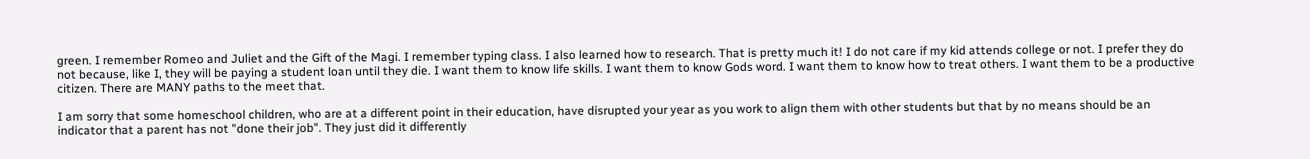green. I remember Romeo and Juliet and the Gift of the Magi. I remember typing class. I also learned how to research. That is pretty much it! I do not care if my kid attends college or not. I prefer they do not because, like I, they will be paying a student loan until they die. I want them to know life skills. I want them to know Gods word. I want them to know how to treat others. I want them to be a productive citizen. There are MANY paths to the meet that.

I am sorry that some homeschool children, who are at a different point in their education, have disrupted your year as you work to align them with other students but that by no means should be an indicator that a parent has not "done their job". They just did it differently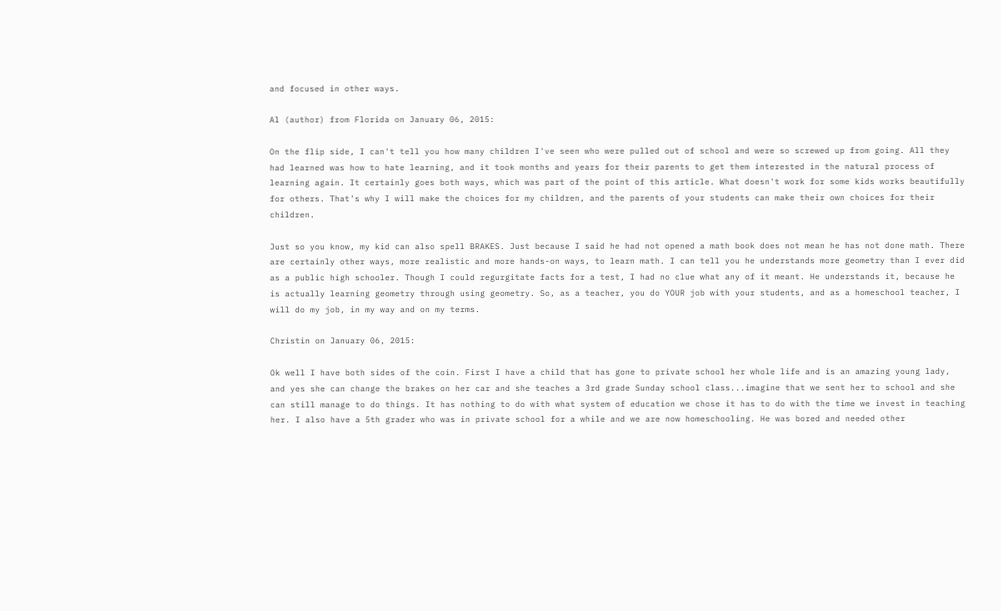and focused in other ways.

Al (author) from Florida on January 06, 2015:

On the flip side, I can't tell you how many children I've seen who were pulled out of school and were so screwed up from going. All they had learned was how to hate learning, and it took months and years for their parents to get them interested in the natural process of learning again. It certainly goes both ways, which was part of the point of this article. What doesn't work for some kids works beautifully for others. That's why I will make the choices for my children, and the parents of your students can make their own choices for their children.

Just so you know, my kid can also spell BRAKES. Just because I said he had not opened a math book does not mean he has not done math. There are certainly other ways, more realistic and more hands-on ways, to learn math. I can tell you he understands more geometry than I ever did as a public high schooler. Though I could regurgitate facts for a test, I had no clue what any of it meant. He understands it, because he is actually learning geometry through using geometry. So, as a teacher, you do YOUR job with your students, and as a homeschool teacher, I will do my job, in my way and on my terms.

Christin on January 06, 2015:

Ok well I have both sides of the coin. First I have a child that has gone to private school her whole life and is an amazing young lady, and yes she can change the brakes on her car and she teaches a 3rd grade Sunday school class...imagine that we sent her to school and she can still manage to do things. It has nothing to do with what system of education we chose it has to do with the time we invest in teaching her. I also have a 5th grader who was in private school for a while and we are now homeschooling. He was bored and needed other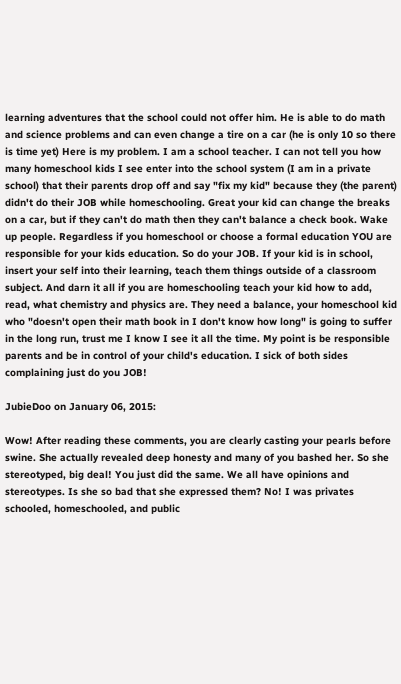learning adventures that the school could not offer him. He is able to do math and science problems and can even change a tire on a car (he is only 10 so there is time yet) Here is my problem. I am a school teacher. I can not tell you how many homeschool kids I see enter into the school system (I am in a private school) that their parents drop off and say "fix my kid" because they (the parent) didn't do their JOB while homeschooling. Great your kid can change the breaks on a car, but if they can't do math then they can't balance a check book. Wake up people. Regardless if you homeschool or choose a formal education YOU are responsible for your kids education. So do your JOB. If your kid is in school, insert your self into their learning, teach them things outside of a classroom subject. And darn it all if you are homeschooling teach your kid how to add, read, what chemistry and physics are. They need a balance, your homeschool kid who "doesn't open their math book in I don't know how long" is going to suffer in the long run, trust me I know I see it all the time. My point is be responsible parents and be in control of your child's education. I sick of both sides complaining just do you JOB!

JubieDoo on January 06, 2015:

Wow! After reading these comments, you are clearly casting your pearls before swine. She actually revealed deep honesty and many of you bashed her. So she stereotyped, big deal! You just did the same. We all have opinions and stereotypes. Is she so bad that she expressed them? No! I was privates schooled, homeschooled, and public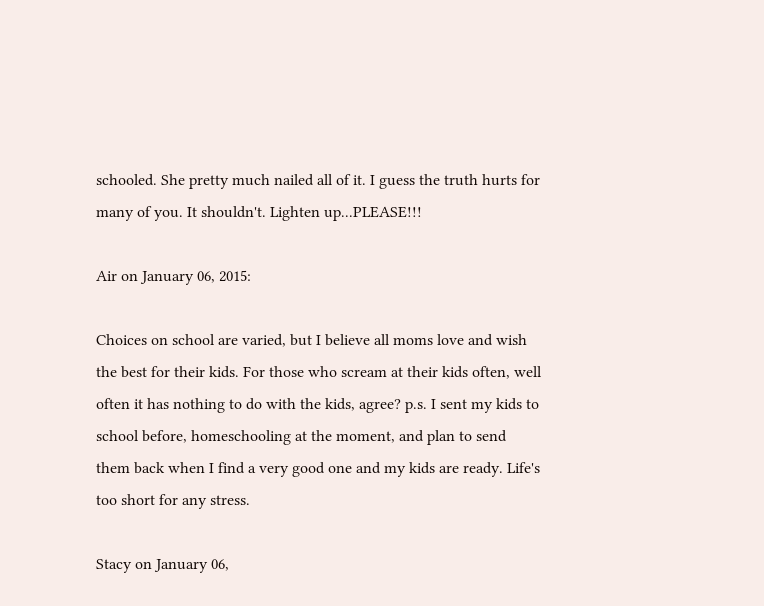schooled. She pretty much nailed all of it. I guess the truth hurts for many of you. It shouldn't. Lighten up...PLEASE!!!

Air on January 06, 2015:

Choices on school are varied, but I believe all moms love and wish the best for their kids. For those who scream at their kids often, well often it has nothing to do with the kids, agree? p.s. I sent my kids to school before, homeschooling at the moment, and plan to send them back when I find a very good one and my kids are ready. Life's too short for any stress.

Stacy on January 06,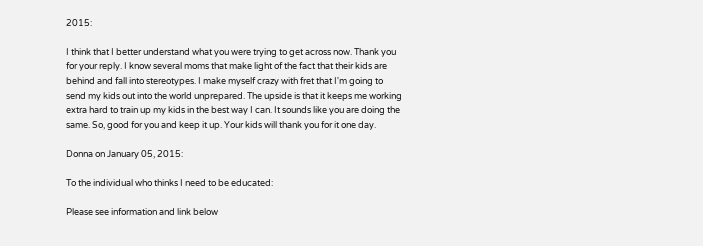2015:

I think that I better understand what you were trying to get across now. Thank you for your reply. I know several moms that make light of the fact that their kids are behind and fall into stereotypes. I make myself crazy with fret that I'm going to send my kids out into the world unprepared. The upside is that it keeps me working extra hard to train up my kids in the best way I can. It sounds like you are doing the same. So, good for you and keep it up. Your kids will thank you for it one day.

Donna on January 05, 2015:

To the individual who thinks I need to be educated:

Please see information and link below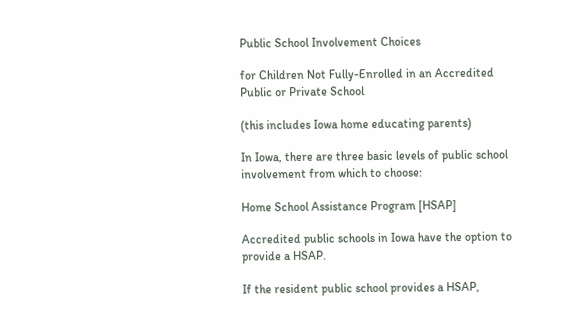Public School Involvement Choices

for Children Not Fully-Enrolled in an Accredited Public or Private School

(this includes Iowa home educating parents)

In Iowa, there are three basic levels of public school involvement from which to choose:

Home School Assistance Program [HSAP]

Accredited public schools in Iowa have the option to provide a HSAP.

If the resident public school provides a HSAP,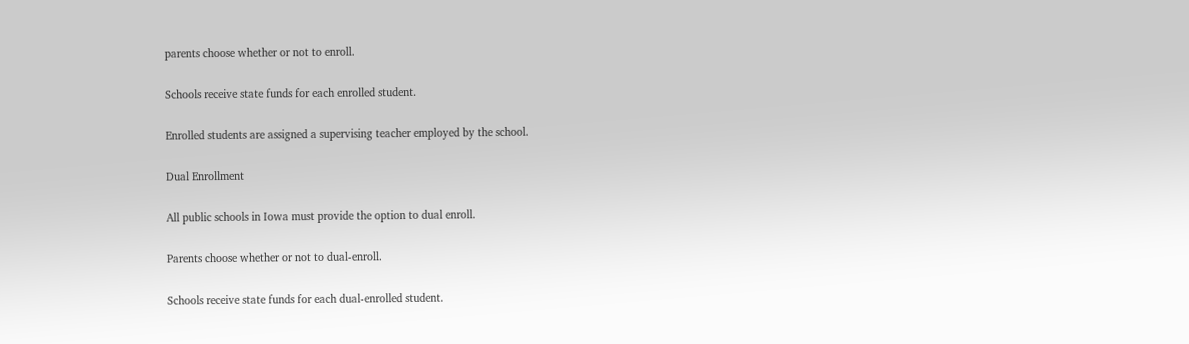parents choose whether or not to enroll.

Schools receive state funds for each enrolled student.

Enrolled students are assigned a supervising teacher employed by the school.

Dual Enrollment

All public schools in Iowa must provide the option to dual enroll.

Parents choose whether or not to dual-enroll.

Schools receive state funds for each dual-enrolled student.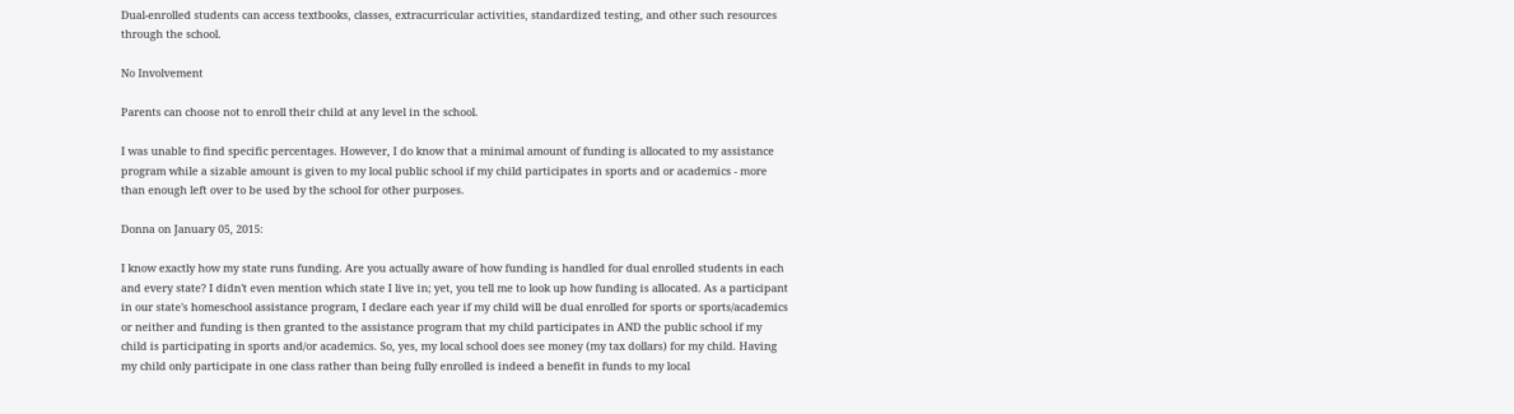Dual-enrolled students can access textbooks, classes, extracurricular activities, standardized testing, and other such resources through the school.

No Involvement

Parents can choose not to enroll their child at any level in the school.

I was unable to find specific percentages. However, I do know that a minimal amount of funding is allocated to my assistance program while a sizable amount is given to my local public school if my child participates in sports and or academics - more than enough left over to be used by the school for other purposes.

Donna on January 05, 2015:

I know exactly how my state runs funding. Are you actually aware of how funding is handled for dual enrolled students in each and every state? I didn't even mention which state I live in; yet, you tell me to look up how funding is allocated. As a participant in our state's homeschool assistance program, I declare each year if my child will be dual enrolled for sports or sports/academics or neither and funding is then granted to the assistance program that my child participates in AND the public school if my child is participating in sports and/or academics. So, yes, my local school does see money (my tax dollars) for my child. Having my child only participate in one class rather than being fully enrolled is indeed a benefit in funds to my local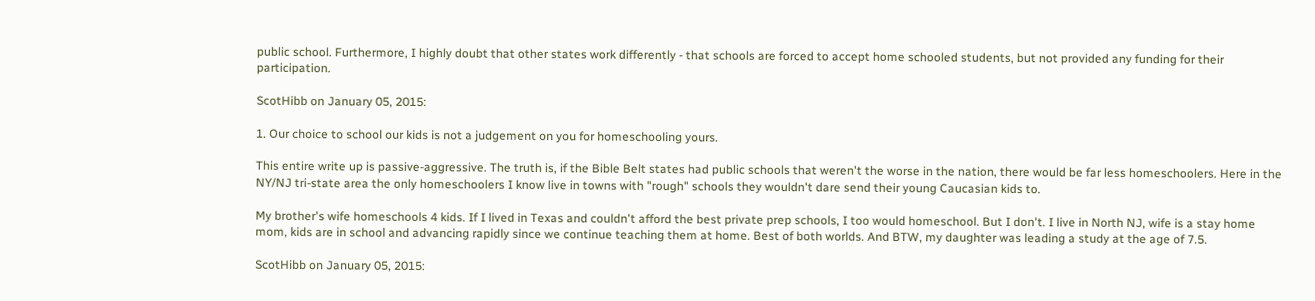public school. Furthermore, I highly doubt that other states work differently - that schools are forced to accept home schooled students, but not provided any funding for their participation.

ScotHibb on January 05, 2015:

1. Our choice to school our kids is not a judgement on you for homeschooling yours.

This entire write up is passive-aggressive. The truth is, if the Bible Belt states had public schools that weren't the worse in the nation, there would be far less homeschoolers. Here in the NY/NJ tri-state area the only homeschoolers I know live in towns with "rough" schools they wouldn't dare send their young Caucasian kids to.

My brother's wife homeschools 4 kids. If I lived in Texas and couldn't afford the best private prep schools, I too would homeschool. But I don't. I live in North NJ, wife is a stay home mom, kids are in school and advancing rapidly since we continue teaching them at home. Best of both worlds. And BTW, my daughter was leading a study at the age of 7.5.

ScotHibb on January 05, 2015: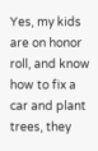Yes, my kids are on honor roll, and know how to fix a car and plant trees, they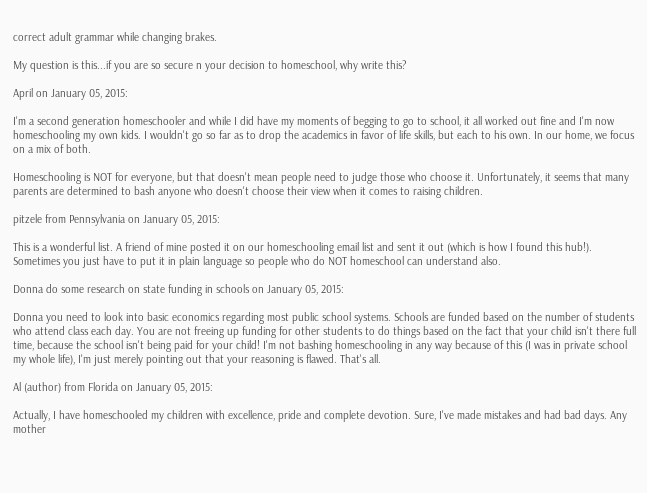correct adult grammar while changing brakes.

My question is this...if you are so secure n your decision to homeschool, why write this?

April on January 05, 2015:

I'm a second generation homeschooler and while I did have my moments of begging to go to school, it all worked out fine and I'm now homeschooling my own kids. I wouldn't go so far as to drop the academics in favor of life skills, but each to his own. In our home, we focus on a mix of both.

Homeschooling is NOT for everyone, but that doesn't mean people need to judge those who choose it. Unfortunately, it seems that many parents are determined to bash anyone who doesn't choose their view when it comes to raising children.

pitzele from Pennsylvania on January 05, 2015:

This is a wonderful list. A friend of mine posted it on our homeschooling email list and sent it out (which is how I found this hub!). Sometimes you just have to put it in plain language so people who do NOT homeschool can understand also.

Donna do some research on state funding in schools on January 05, 2015:

Donna you need to look into basic economics regarding most public school systems. Schools are funded based on the number of students who attend class each day. You are not freeing up funding for other students to do things based on the fact that your child isn't there full time, because the school isn't being paid for your child! I'm not bashing homeschooling in any way because of this (I was in private school my whole life), I'm just merely pointing out that your reasoning is flawed. That's all.

Al (author) from Florida on January 05, 2015:

Actually, I have homeschooled my children with excellence, pride and complete devotion. Sure, I've made mistakes and had bad days. Any mother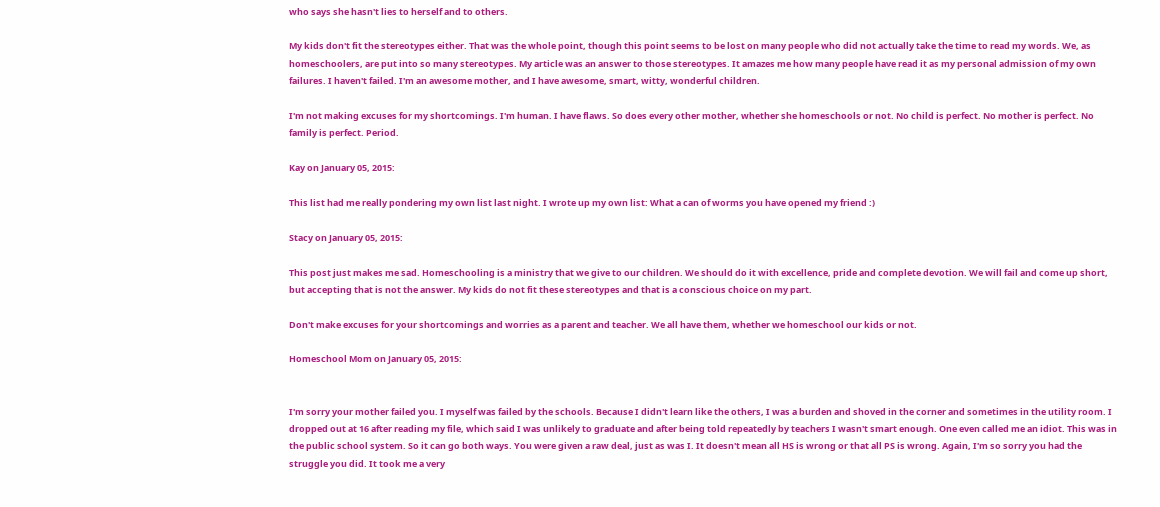who says she hasn't lies to herself and to others.

My kids don't fit the stereotypes either. That was the whole point, though this point seems to be lost on many people who did not actually take the time to read my words. We, as homeschoolers, are put into so many stereotypes. My article was an answer to those stereotypes. It amazes me how many people have read it as my personal admission of my own failures. I haven't failed. I'm an awesome mother, and I have awesome, smart, witty, wonderful children.

I'm not making excuses for my shortcomings. I'm human. I have flaws. So does every other mother, whether she homeschools or not. No child is perfect. No mother is perfect. No family is perfect. Period.

Kay on January 05, 2015:

This list had me really pondering my own list last night. I wrote up my own list: What a can of worms you have opened my friend :)

Stacy on January 05, 2015:

This post just makes me sad. Homeschooling is a ministry that we give to our children. We should do it with excellence, pride and complete devotion. We will fail and come up short, but accepting that is not the answer. My kids do not fit these stereotypes and that is a conscious choice on my part.

Don't make excuses for your shortcomings and worries as a parent and teacher. We all have them, whether we homeschool our kids or not.

Homeschool Mom on January 05, 2015:


I'm sorry your mother failed you. I myself was failed by the schools. Because I didn't learn like the others, I was a burden and shoved in the corner and sometimes in the utility room. I dropped out at 16 after reading my file, which said I was unlikely to graduate and after being told repeatedly by teachers I wasn't smart enough. One even called me an idiot. This was in the public school system. So it can go both ways. You were given a raw deal, just as was I. It doesn't mean all HS is wrong or that all PS is wrong. Again, I'm so sorry you had the struggle you did. It took me a very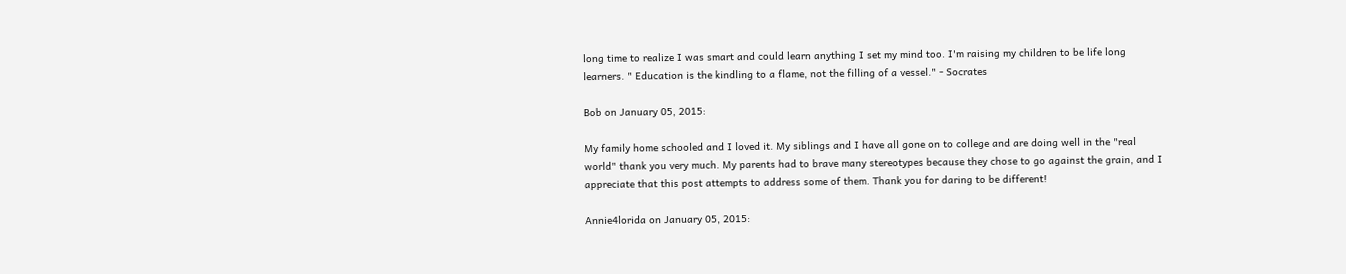long time to realize I was smart and could learn anything I set my mind too. I'm raising my children to be life long learners. " Education is the kindling to a flame, not the filling of a vessel." - Socrates

Bob on January 05, 2015:

My family home schooled and I loved it. My siblings and I have all gone on to college and are doing well in the "real world" thank you very much. My parents had to brave many stereotypes because they chose to go against the grain, and I appreciate that this post attempts to address some of them. Thank you for daring to be different!

Annie4lorida on January 05, 2015: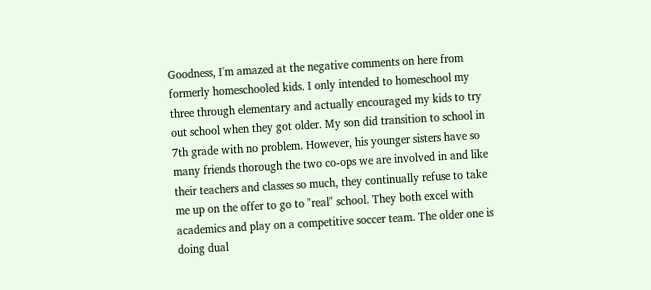Goodness, I'm amazed at the negative comments on here from formerly homeschooled kids. I only intended to homeschool my three through elementary and actually encouraged my kids to try out school when they got older. My son did transition to school in 7th grade with no problem. However, his younger sisters have so many friends thorough the two co-ops we are involved in and like their teachers and classes so much, they continually refuse to take me up on the offer to go to "real" school. They both excel with academics and play on a competitive soccer team. The older one is doing dual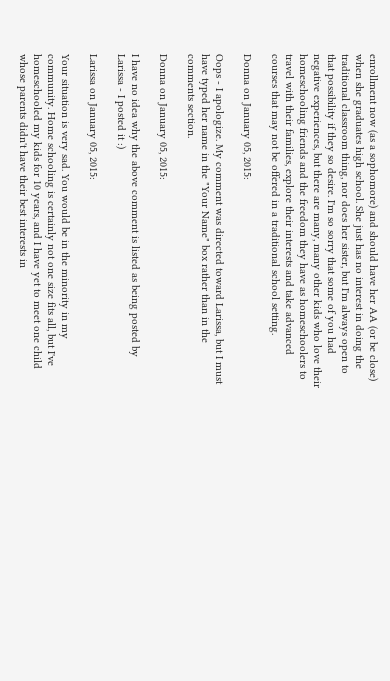enrollment now (as a sophomore) and should have her AA (or be close) when she graduates high school. She just has no interest in doing the traditional classroom thing, nor does her sister, but I'm always open to that possibility if they so desire. I'm so sorry that some of you had negative experiences, but there are many, many other kids who love their homeschooling friends and the freedom they have as homeschoolers to travel with their families, explore their interests and take advanced courses that may not be offered in a traditional school setting.

Donna on January 05, 2015:

Oops - I apologize. My comment was directed toward Larissa, but I must have typed her name in the "Your Name" box rather than in the comments section.

Donna on January 05, 2015:

I have no idea why the above comment is listed as being posted by Larissa - I posted it :)

Larissa on January 05, 2015:

Your situation is very sad. You would be in the minority in my community. Home schooling is certainly not one size fits all, but I've homeschooled my kids for 10 years, and I have yet to meet one child whose parents didn't have their best interests in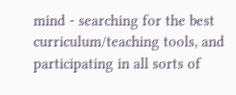mind - searching for the best curriculum/teaching tools, and participating in all sorts of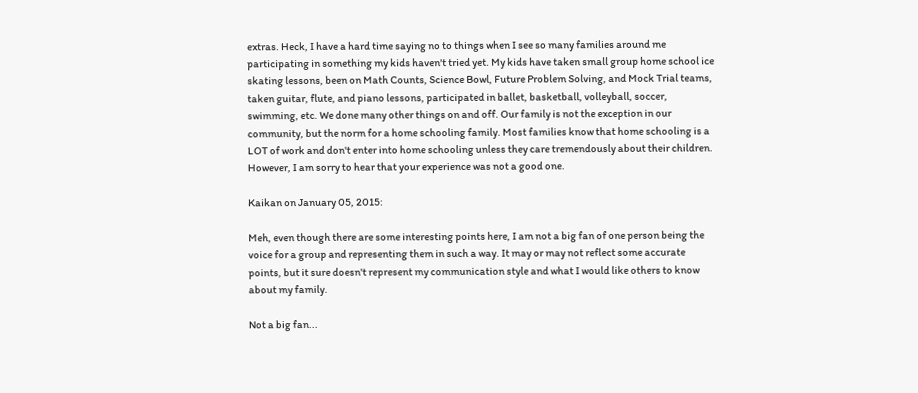extras. Heck, I have a hard time saying no to things when I see so many families around me participating in something my kids haven't tried yet. My kids have taken small group home school ice skating lessons, been on Math Counts, Science Bowl, Future Problem Solving, and Mock Trial teams, taken guitar, flute, and piano lessons, participated in ballet, basketball, volleyball, soccer, swimming, etc. We done many other things on and off. Our family is not the exception in our community, but the norm for a home schooling family. Most families know that home schooling is a LOT of work and don't enter into home schooling unless they care tremendously about their children. However, I am sorry to hear that your experience was not a good one.

Kaikan on January 05, 2015:

Meh, even though there are some interesting points here, I am not a big fan of one person being the voice for a group and representing them in such a way. It may or may not reflect some accurate points, but it sure doesn't represent my communication style and what I would like others to know about my family.

Not a big fan...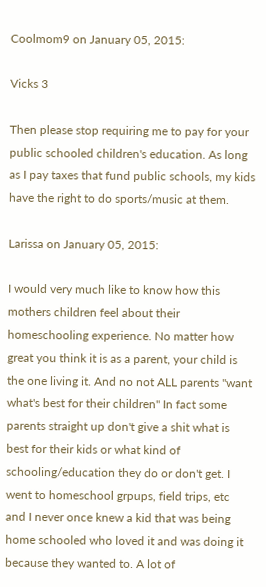Coolmom9 on January 05, 2015:

Vicks 3

Then please stop requiring me to pay for your public schooled children's education. As long as I pay taxes that fund public schools, my kids have the right to do sports/music at them.

Larissa on January 05, 2015:

I would very much like to know how this mothers children feel about their homeschooling experience. No matter how great you think it is as a parent, your child is the one living it. And no not ALL parents "want what's best for their children" In fact some parents straight up don't give a shit what is best for their kids or what kind of schooling/education they do or don't get. I went to homeschool grpups, field trips, etc and I never once knew a kid that was being home schooled who loved it and was doing it because they wanted to. A lot of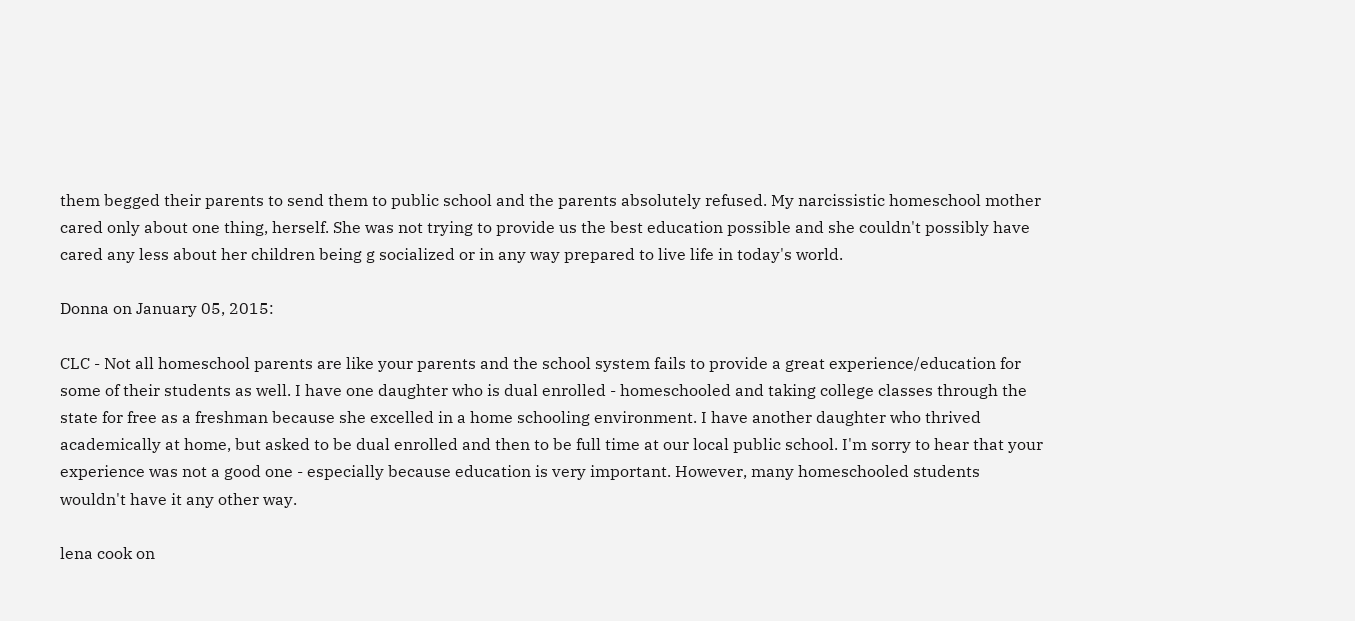them begged their parents to send them to public school and the parents absolutely refused. My narcissistic homeschool mother cared only about one thing, herself. She was not trying to provide us the best education possible and she couldn't possibly have cared any less about her children being g socialized or in any way prepared to live life in today's world.

Donna on January 05, 2015:

CLC - Not all homeschool parents are like your parents and the school system fails to provide a great experience/education for some of their students as well. I have one daughter who is dual enrolled - homeschooled and taking college classes through the state for free as a freshman because she excelled in a home schooling environment. I have another daughter who thrived academically at home, but asked to be dual enrolled and then to be full time at our local public school. I'm sorry to hear that your experience was not a good one - especially because education is very important. However, many homeschooled students wouldn't have it any other way.

lena cook on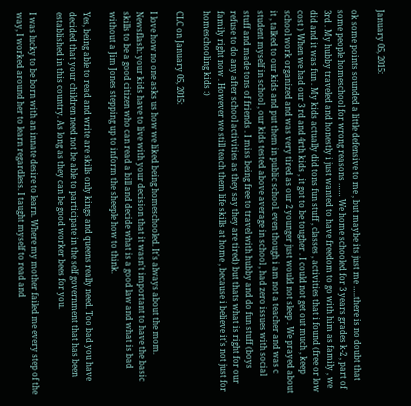January 05, 2015:

ok some points sounded a little defensive to me , but maybe its just me …..there is no doubt that some people homeschool for wrong reasons …… We home schooled for 3 years grades k-2 , part of 3rd . My hubby traveled and honestly i just wanted to have freedom to go with him as family , we did and it was fun . My kids actually did tons fun stuff , classes , activities that i found (free or low cost ) When we had our 3 rd and 4rth kids , it got to be tougher . I could not get out much , keep school work organized and was very tired as our 2 younger just would not sleep . We prayed about it , talked to our kids and put them in public school. even though i am not a teacher and was c student myself in school , our kids tested above average in school , had zero issues with social stuff and made tons of friends . I miss being free to travel with hubby and do fun stuff (boys refuse to do any after school activities as they say they are tired) but thats what is right for our family right now . However we still teach them life skills at home , because i believe it's not just for homeschooling kids :)

CLC on January 05, 2015:

I love how no one asks us how we liked being homeschooled. It's always about the mom. Newsflash: your kids have to live with your decision that it wasn't important to have the basic skills to be a good citizen who can read a bill and decide what is a good law and what is bad without a Jim Jones stepping up to inform the sheeple how to think.

Yes, being able to read and write are skills only kings and queens really need. Too bad you have decided that your children need not be able to participate in the self government that has been established in this country. As long as they can be good worker bees for you.

I was lucky to be born with an innate desire to learn. Where my mother failed me every step of the way, I worked around her to learn regardless. I taught myself to read and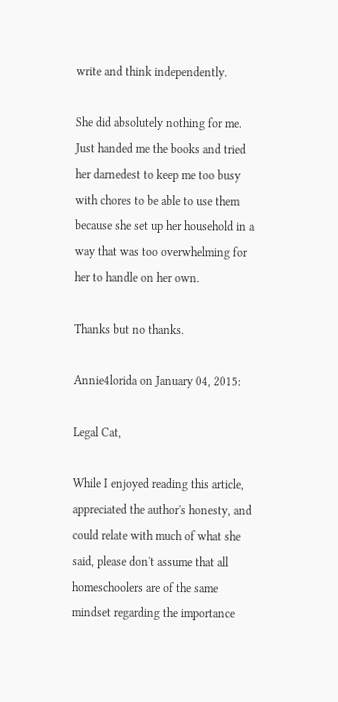write and think independently.

She did absolutely nothing for me. Just handed me the books and tried her darnedest to keep me too busy with chores to be able to use them because she set up her household in a way that was too overwhelming for her to handle on her own.

Thanks but no thanks.

Annie4lorida on January 04, 2015:

Legal Cat,

While I enjoyed reading this article, appreciated the author's honesty, and could relate with much of what she said, please don't assume that all homeschoolers are of the same mindset regarding the importance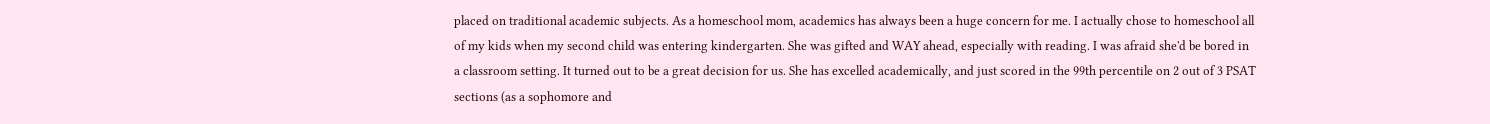placed on traditional academic subjects. As a homeschool mom, academics has always been a huge concern for me. I actually chose to homeschool all of my kids when my second child was entering kindergarten. She was gifted and WAY ahead, especially with reading. I was afraid she'd be bored in a classroom setting. It turned out to be a great decision for us. She has excelled academically, and just scored in the 99th percentile on 2 out of 3 PSAT sections (as a sophomore and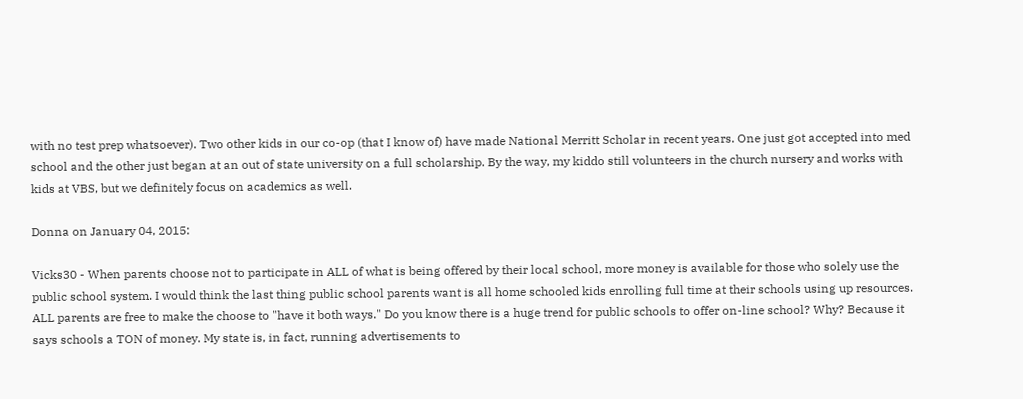with no test prep whatsoever). Two other kids in our co-op (that I know of) have made National Merritt Scholar in recent years. One just got accepted into med school and the other just began at an out of state university on a full scholarship. By the way, my kiddo still volunteers in the church nursery and works with kids at VBS, but we definitely focus on academics as well.

Donna on January 04, 2015:

Vicks30 - When parents choose not to participate in ALL of what is being offered by their local school, more money is available for those who solely use the public school system. I would think the last thing public school parents want is all home schooled kids enrolling full time at their schools using up resources. ALL parents are free to make the choose to "have it both ways." Do you know there is a huge trend for public schools to offer on-line school? Why? Because it says schools a TON of money. My state is, in fact, running advertisements to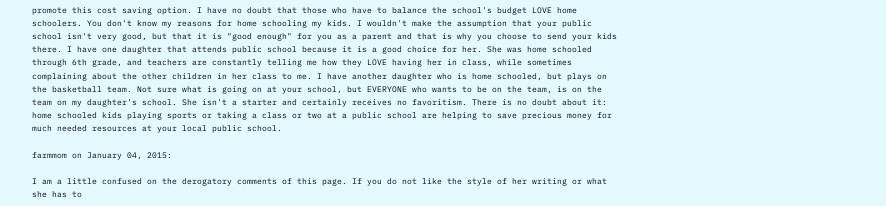promote this cost saving option. I have no doubt that those who have to balance the school's budget LOVE home schoolers. You don't know my reasons for home schooling my kids. I wouldn't make the assumption that your public school isn't very good, but that it is "good enough" for you as a parent and that is why you choose to send your kids there. I have one daughter that attends public school because it is a good choice for her. She was home schooled through 6th grade, and teachers are constantly telling me how they LOVE having her in class, while sometimes complaining about the other children in her class to me. I have another daughter who is home schooled, but plays on the basketball team. Not sure what is going on at your school, but EVERYONE who wants to be on the team, is on the team on my daughter's school. She isn't a starter and certainly receives no favoritism. There is no doubt about it: home schooled kids playing sports or taking a class or two at a public school are helping to save precious money for much needed resources at your local public school.

farmmom on January 04, 2015:

I am a little confused on the derogatory comments of this page. If you do not like the style of her writing or what she has to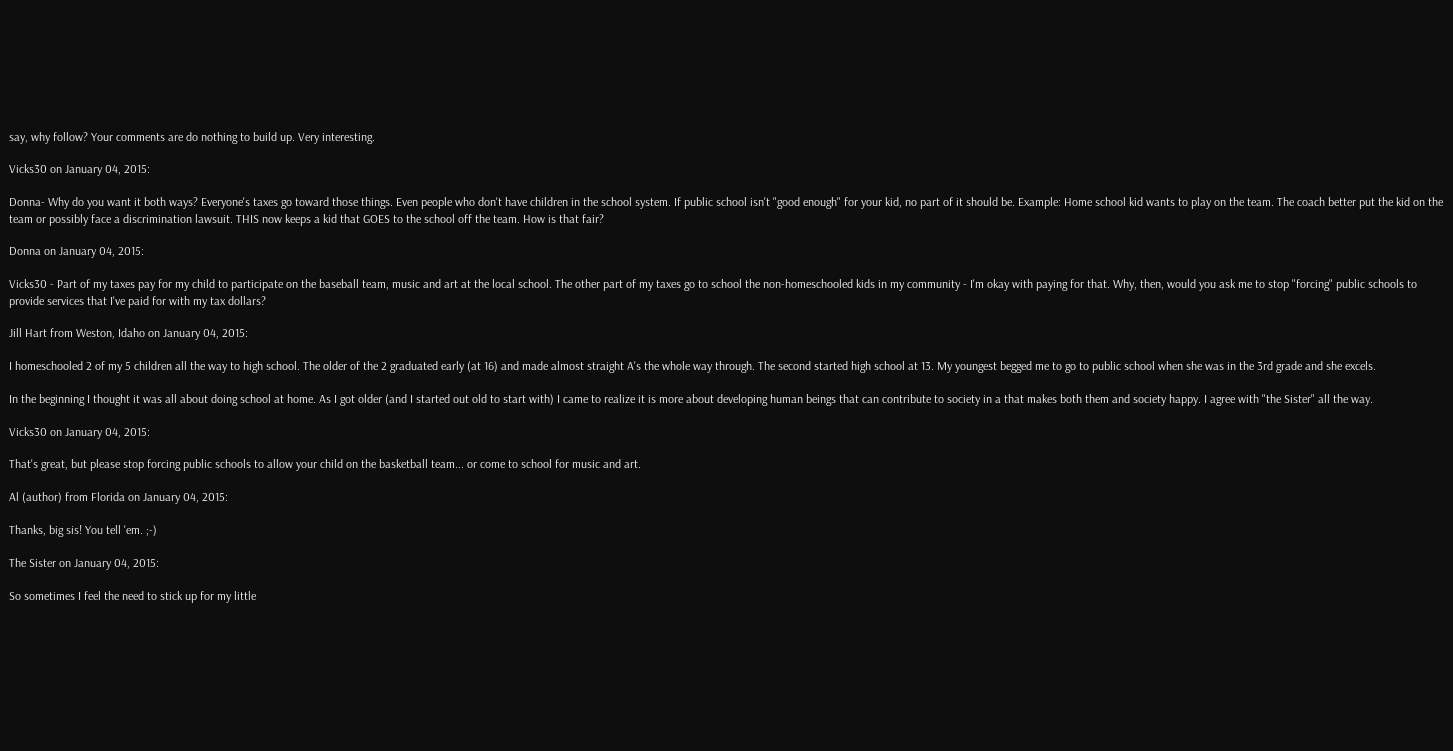say, why follow? Your comments are do nothing to build up. Very interesting.

Vicks30 on January 04, 2015:

Donna- Why do you want it both ways? Everyone's taxes go toward those things. Even people who don't have children in the school system. If public school isn't "good enough" for your kid, no part of it should be. Example: Home school kid wants to play on the team. The coach better put the kid on the team or possibly face a discrimination lawsuit. THIS now keeps a kid that GOES to the school off the team. How is that fair?

Donna on January 04, 2015:

Vicks30 - Part of my taxes pay for my child to participate on the baseball team, music and art at the local school. The other part of my taxes go to school the non-homeschooled kids in my community - I'm okay with paying for that. Why, then, would you ask me to stop "forcing" public schools to provide services that I've paid for with my tax dollars?

Jill Hart from Weston, Idaho on January 04, 2015:

I homeschooled 2 of my 5 children all the way to high school. The older of the 2 graduated early (at 16) and made almost straight A's the whole way through. The second started high school at 13. My youngest begged me to go to public school when she was in the 3rd grade and she excels.

In the beginning I thought it was all about doing school at home. As I got older (and I started out old to start with) I came to realize it is more about developing human beings that can contribute to society in a that makes both them and society happy. I agree with "the Sister" all the way.

Vicks30 on January 04, 2015:

That's great, but please stop forcing public schools to allow your child on the basketball team... or come to school for music and art.

Al (author) from Florida on January 04, 2015:

Thanks, big sis! You tell 'em. ;-)

The Sister on January 04, 2015:

So sometimes I feel the need to stick up for my little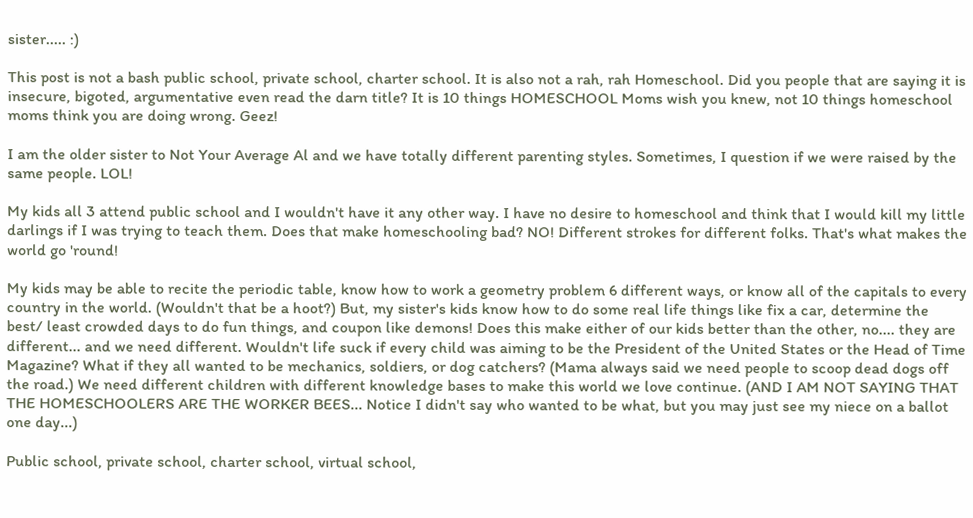sister..... :)

This post is not a bash public school, private school, charter school. It is also not a rah, rah Homeschool. Did you people that are saying it is insecure, bigoted, argumentative even read the darn title? It is 10 things HOMESCHOOL Moms wish you knew, not 10 things homeschool moms think you are doing wrong. Geez!

I am the older sister to Not Your Average Al and we have totally different parenting styles. Sometimes, I question if we were raised by the same people. LOL!

My kids all 3 attend public school and I wouldn't have it any other way. I have no desire to homeschool and think that I would kill my little darlings if I was trying to teach them. Does that make homeschooling bad? NO! Different strokes for different folks. That's what makes the world go 'round!

My kids may be able to recite the periodic table, know how to work a geometry problem 6 different ways, or know all of the capitals to every country in the world. (Wouldn't that be a hoot?) But, my sister's kids know how to do some real life things like fix a car, determine the best/ least crowded days to do fun things, and coupon like demons! Does this make either of our kids better than the other, no.... they are different... and we need different. Wouldn't life suck if every child was aiming to be the President of the United States or the Head of Time Magazine? What if they all wanted to be mechanics, soldiers, or dog catchers? (Mama always said we need people to scoop dead dogs off the road.) We need different children with different knowledge bases to make this world we love continue. (AND I AM NOT SAYING THAT THE HOMESCHOOLERS ARE THE WORKER BEES... Notice I didn't say who wanted to be what, but you may just see my niece on a ballot one day...)

Public school, private school, charter school, virtual school,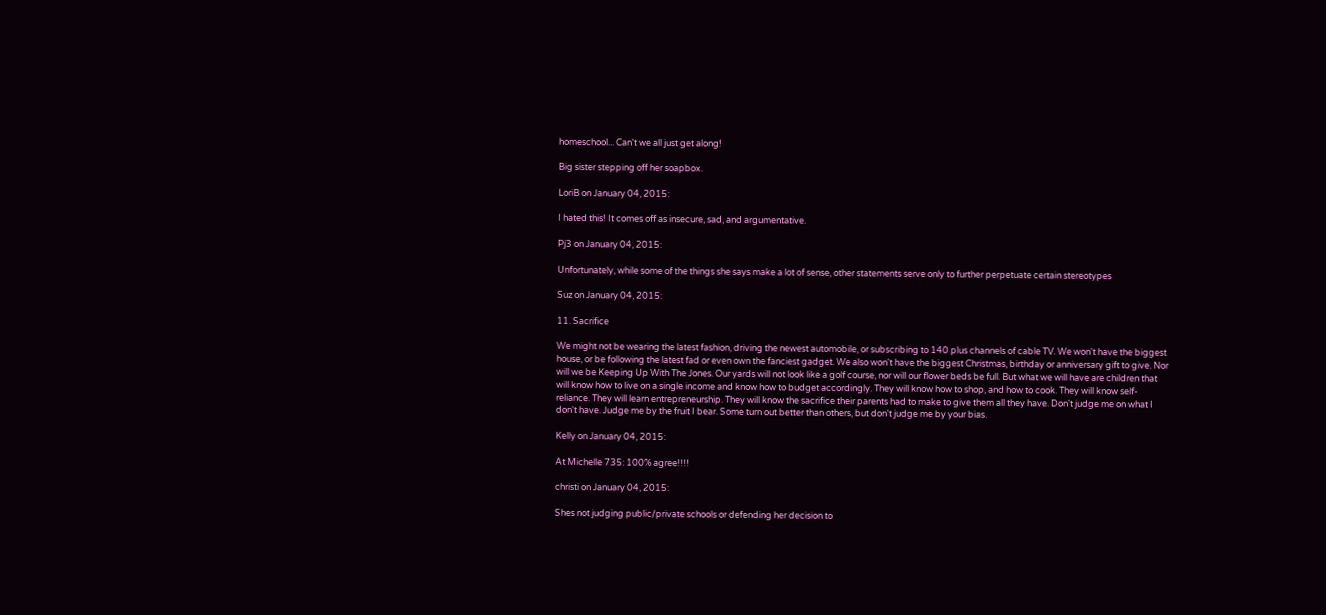homeschool... Can't we all just get along!

Big sister stepping off her soapbox.

LoriB on January 04, 2015:

I hated this! It comes off as insecure, sad, and argumentative.

Pj3 on January 04, 2015:

Unfortunately, while some of the things she says make a lot of sense, other statements serve only to further perpetuate certain stereotypes

Suz on January 04, 2015:

11. Sacrifice

We might not be wearing the latest fashion, driving the newest automobile, or subscribing to 140 plus channels of cable TV. We won't have the biggest house, or be following the latest fad or even own the fanciest gadget. We also won't have the biggest Christmas, birthday or anniversary gift to give. Nor will we be Keeping Up With The Jones. Our yards will not look like a golf course, nor will our flower beds be full. But what we will have are children that will know how to live on a single income and know how to budget accordingly. They will know how to shop, and how to cook. They will know self-reliance. They will learn entrepreneurship. They will know the sacrifice their parents had to make to give them all they have. Don't judge me on what I don't have. Judge me by the fruit I bear. Some turn out better than others, but don't judge me by your bias.

Kelly on January 04, 2015:

At Michelle 735: 100% agree!!!!

christi on January 04, 2015:

Shes not judging public/private schools or defending her decision to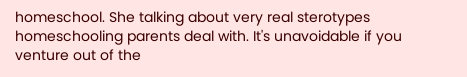homeschool. She talking about very real sterotypes homeschooling parents deal with. It's unavoidable if you venture out of the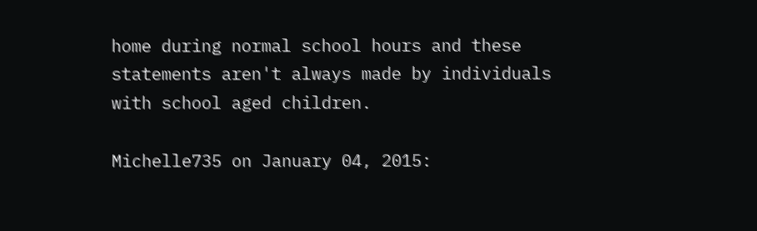home during normal school hours and these statements aren't always made by individuals with school aged children.

Michelle735 on January 04, 2015: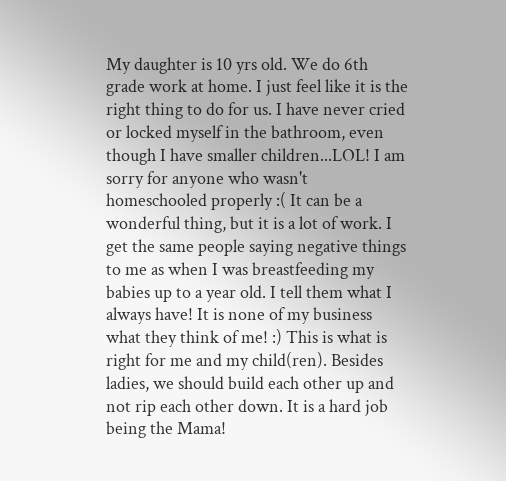My daughter is 10 yrs old. We do 6th grade work at home. I just feel like it is the right thing to do for us. I have never cried or locked myself in the bathroom, even though I have smaller children...LOL! I am sorry for anyone who wasn't homeschooled properly :( It can be a wonderful thing, but it is a lot of work. I get the same people saying negative things to me as when I was breastfeeding my babies up to a year old. I tell them what I always have! It is none of my business what they think of me! :) This is what is right for me and my child(ren). Besides ladies, we should build each other up and not rip each other down. It is a hard job being the Mama!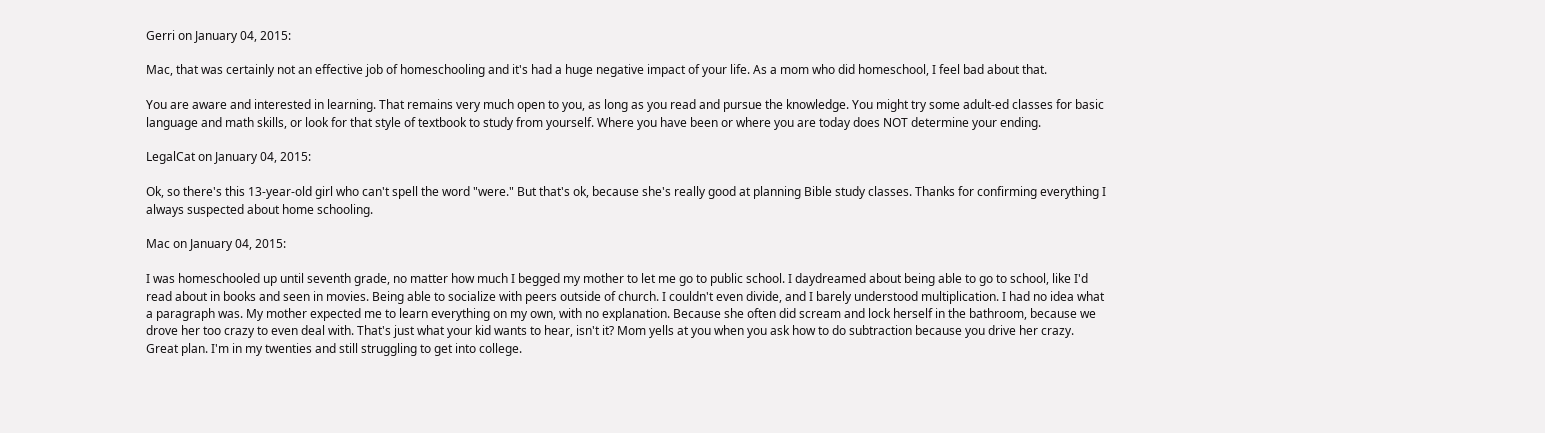Gerri on January 04, 2015:

Mac, that was certainly not an effective job of homeschooling and it's had a huge negative impact of your life. As a mom who did homeschool, I feel bad about that.

You are aware and interested in learning. That remains very much open to you, as long as you read and pursue the knowledge. You might try some adult-ed classes for basic language and math skills, or look for that style of textbook to study from yourself. Where you have been or where you are today does NOT determine your ending.

LegalCat on January 04, 2015:

Ok, so there's this 13-year-old girl who can't spell the word "were." But that's ok, because she's really good at planning Bible study classes. Thanks for confirming everything I always suspected about home schooling.

Mac on January 04, 2015:

I was homeschooled up until seventh grade, no matter how much I begged my mother to let me go to public school. I daydreamed about being able to go to school, like I'd read about in books and seen in movies. Being able to socialize with peers outside of church. I couldn't even divide, and I barely understood multiplication. I had no idea what a paragraph was. My mother expected me to learn everything on my own, with no explanation. Because she often did scream and lock herself in the bathroom, because we drove her too crazy to even deal with. That's just what your kid wants to hear, isn't it? Mom yells at you when you ask how to do subtraction because you drive her crazy. Great plan. I'm in my twenties and still struggling to get into college.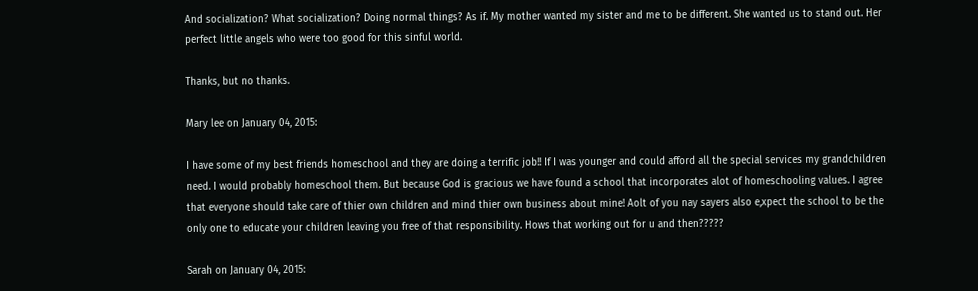And socialization? What socialization? Doing normal things? As if. My mother wanted my sister and me to be different. She wanted us to stand out. Her perfect little angels who were too good for this sinful world.

Thanks, but no thanks.

Mary lee on January 04, 2015:

I have some of my best friends homeschool and they are doing a terrific job!! If I was younger and could afford all the special services my grandchildren need. I would probably homeschool them. But because God is gracious we have found a school that incorporates alot of homeschooling values. I agree that everyone should take care of thier own children and mind thier own business about mine! Aolt of you nay sayers also e,xpect the school to be the only one to educate your children leaving you free of that responsibility. Hows that working out for u and then?????

Sarah on January 04, 2015: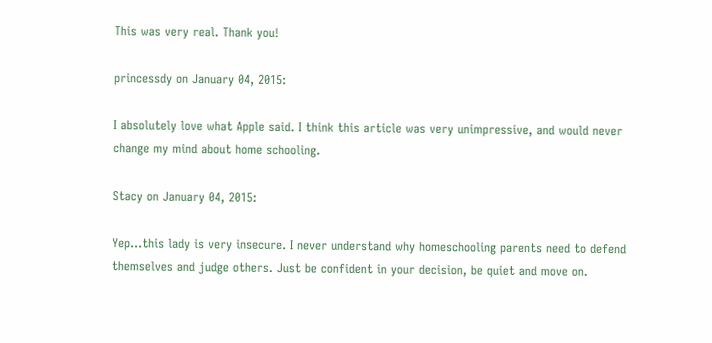This was very real. Thank you!

princessdy on January 04, 2015:

I absolutely love what Apple said. I think this article was very unimpressive, and would never change my mind about home schooling.

Stacy on January 04, 2015:

Yep...this lady is very insecure. I never understand why homeschooling parents need to defend themselves and judge others. Just be confident in your decision, be quiet and move on.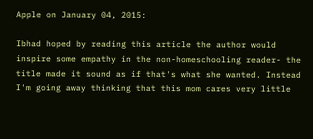Apple on January 04, 2015:

Ibhad hoped by reading this article the author would inspire some empathy in the non-homeschooling reader- the title made it sound as if that's what she wanted. Instead I'm going away thinking that this mom cares very little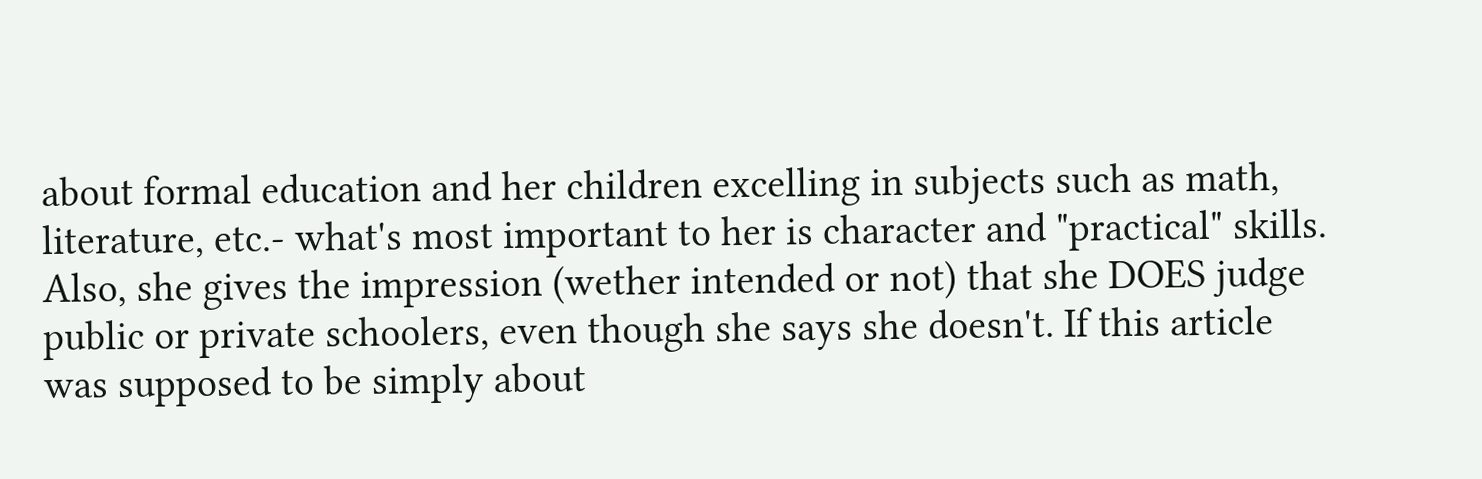about formal education and her children excelling in subjects such as math, literature, etc.- what's most important to her is character and "practical" skills. Also, she gives the impression (wether intended or not) that she DOES judge public or private schoolers, even though she says she doesn't. If this article was supposed to be simply about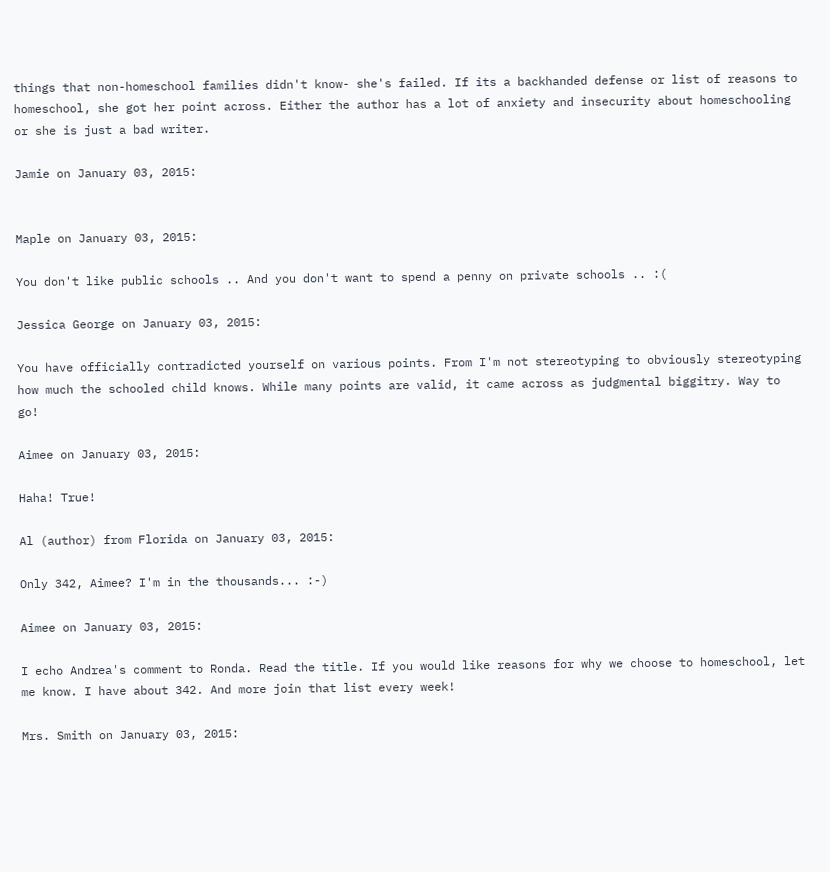things that non-homeschool families didn't know- she's failed. If its a backhanded defense or list of reasons to homeschool, she got her point across. Either the author has a lot of anxiety and insecurity about homeschooling or she is just a bad writer.

Jamie on January 03, 2015:


Maple on January 03, 2015:

You don't like public schools .. And you don't want to spend a penny on private schools .. :(

Jessica George on January 03, 2015:

You have officially contradicted yourself on various points. From I'm not stereotyping to obviously stereotyping how much the schooled child knows. While many points are valid, it came across as judgmental biggitry. Way to go!

Aimee on January 03, 2015:

Haha! True!

Al (author) from Florida on January 03, 2015:

Only 342, Aimee? I'm in the thousands... :-)

Aimee on January 03, 2015:

I echo Andrea's comment to Ronda. Read the title. If you would like reasons for why we choose to homeschool, let me know. I have about 342. And more join that list every week!

Mrs. Smith on January 03, 2015: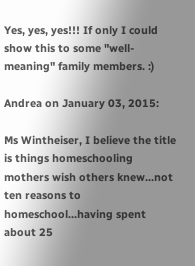Yes, yes, yes!!! If only I could show this to some "well-meaning" family members. :)

Andrea on January 03, 2015:

Ms Wintheiser, I believe the title is things homeschooling mothers wish others knew...not ten reasons to homeschool...having spent about 25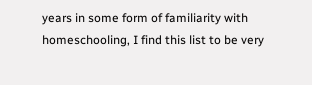years in some form of familiarity with homeschooling, I find this list to be very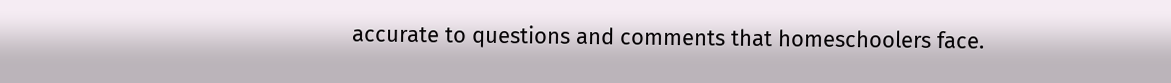accurate to questions and comments that homeschoolers face.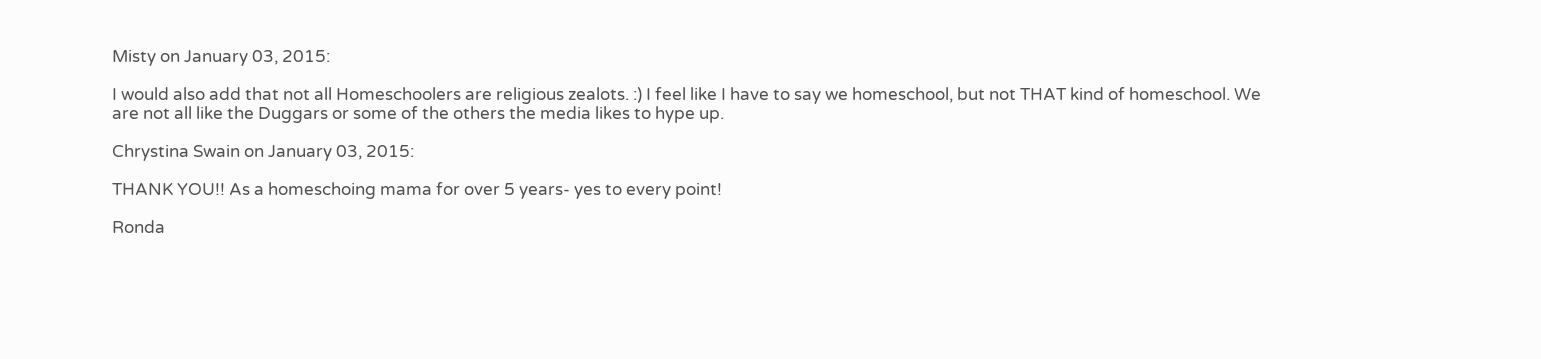Misty on January 03, 2015:

I would also add that not all Homeschoolers are religious zealots. :) I feel like I have to say we homeschool, but not THAT kind of homeschool. We are not all like the Duggars or some of the others the media likes to hype up.

Chrystina Swain on January 03, 2015:

THANK YOU!! As a homeschoing mama for over 5 years- yes to every point!

Ronda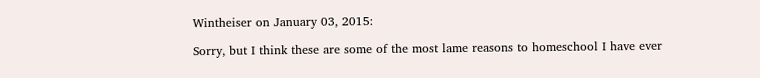Wintheiser on January 03, 2015:

Sorry, but I think these are some of the most lame reasons to homeschool I have ever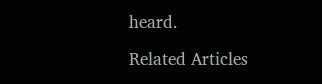heard.

Related Articles